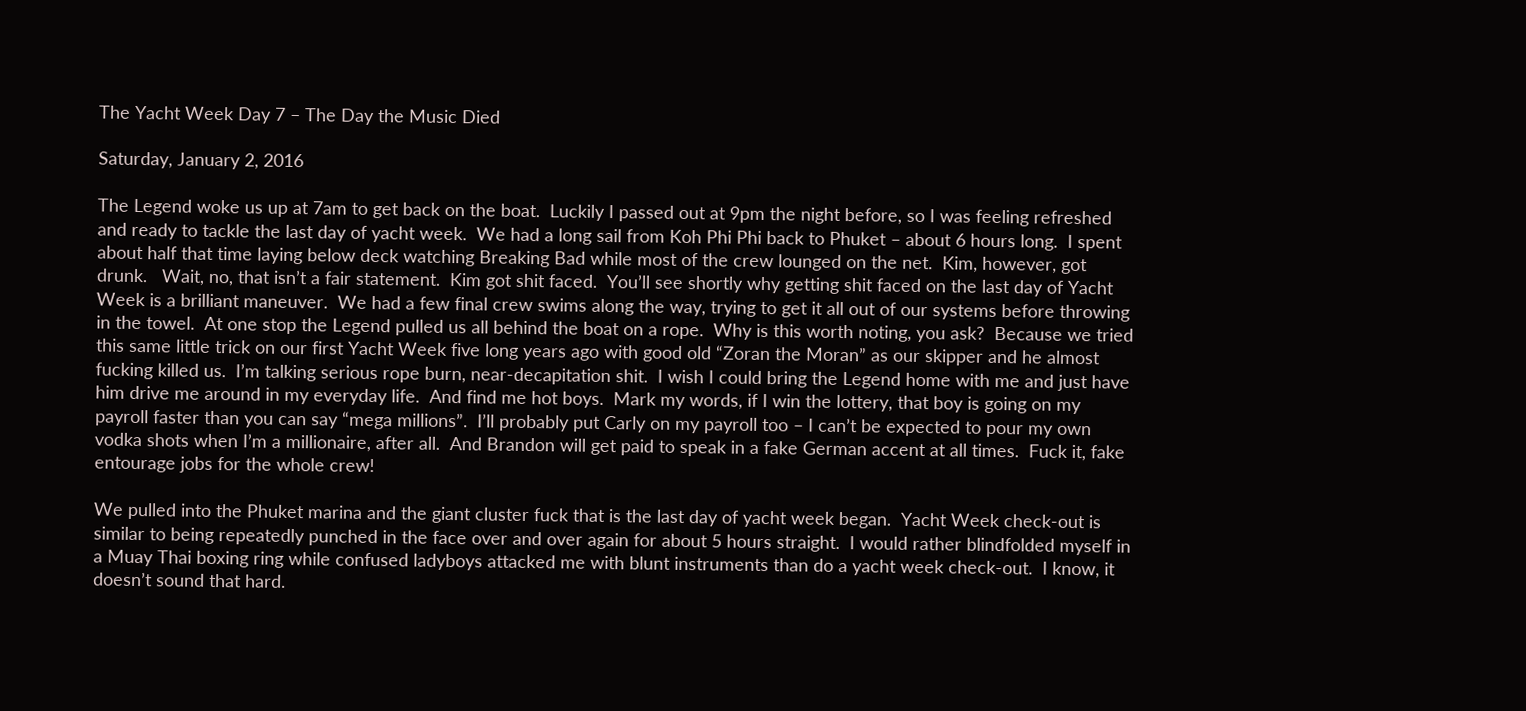The Yacht Week Day 7 – The Day the Music Died

Saturday, January 2, 2016

The Legend woke us up at 7am to get back on the boat.  Luckily I passed out at 9pm the night before, so I was feeling refreshed and ready to tackle the last day of yacht week.  We had a long sail from Koh Phi Phi back to Phuket – about 6 hours long.  I spent about half that time laying below deck watching Breaking Bad while most of the crew lounged on the net.  Kim, however, got drunk.   Wait, no, that isn’t a fair statement.  Kim got shit faced.  You’ll see shortly why getting shit faced on the last day of Yacht Week is a brilliant maneuver.  We had a few final crew swims along the way, trying to get it all out of our systems before throwing in the towel.  At one stop the Legend pulled us all behind the boat on a rope.  Why is this worth noting, you ask?  Because we tried this same little trick on our first Yacht Week five long years ago with good old “Zoran the Moran” as our skipper and he almost fucking killed us.  I’m talking serious rope burn, near-decapitation shit.  I wish I could bring the Legend home with me and just have him drive me around in my everyday life.  And find me hot boys.  Mark my words, if I win the lottery, that boy is going on my payroll faster than you can say “mega millions”.  I’ll probably put Carly on my payroll too – I can’t be expected to pour my own vodka shots when I’m a millionaire, after all.  And Brandon will get paid to speak in a fake German accent at all times.  Fuck it, fake entourage jobs for the whole crew!

We pulled into the Phuket marina and the giant cluster fuck that is the last day of yacht week began.  Yacht Week check-out is similar to being repeatedly punched in the face over and over again for about 5 hours straight.  I would rather blindfolded myself in a Muay Thai boxing ring while confused ladyboys attacked me with blunt instruments than do a yacht week check-out.  I know, it doesn’t sound that hard.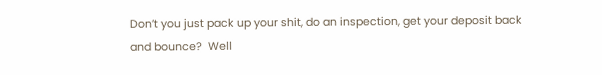Don’t you just pack up your shit, do an inspection, get your deposit back and bounce?  Well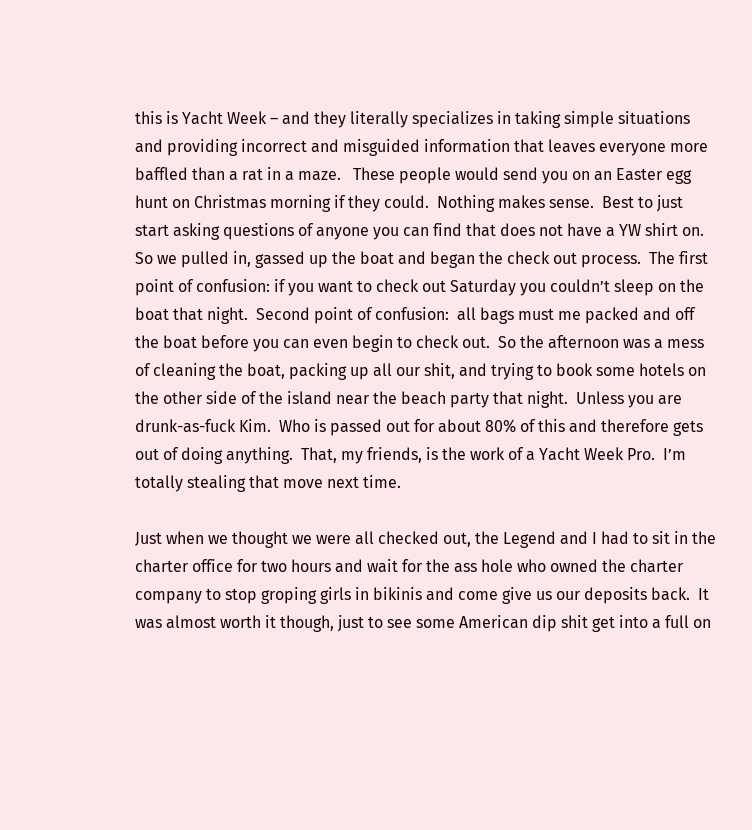this is Yacht Week – and they literally specializes in taking simple situations and providing incorrect and misguided information that leaves everyone more baffled than a rat in a maze.   These people would send you on an Easter egg hunt on Christmas morning if they could.  Nothing makes sense.  Best to just start asking questions of anyone you can find that does not have a YW shirt on.   So we pulled in, gassed up the boat and began the check out process.  The first point of confusion: if you want to check out Saturday you couldn’t sleep on the boat that night.  Second point of confusion:  all bags must me packed and off the boat before you can even begin to check out.  So the afternoon was a mess of cleaning the boat, packing up all our shit, and trying to book some hotels on the other side of the island near the beach party that night.  Unless you are drunk-as-fuck Kim.  Who is passed out for about 80% of this and therefore gets out of doing anything.  That, my friends, is the work of a Yacht Week Pro.  I’m totally stealing that move next time.

Just when we thought we were all checked out, the Legend and I had to sit in the charter office for two hours and wait for the ass hole who owned the charter company to stop groping girls in bikinis and come give us our deposits back.  It was almost worth it though, just to see some American dip shit get into a full on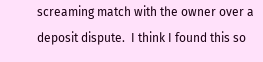screaming match with the owner over a deposit dispute.  I think I found this so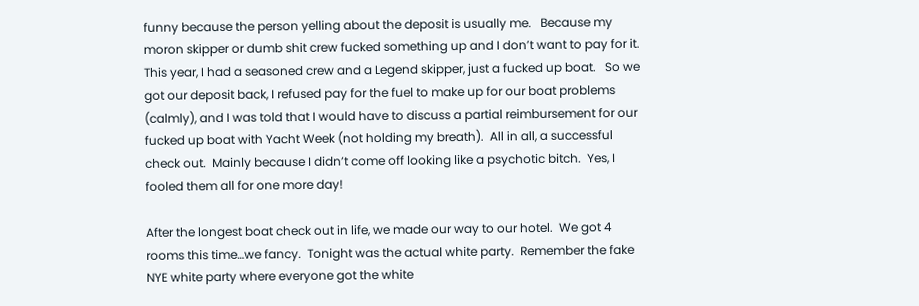funny because the person yelling about the deposit is usually me.   Because my moron skipper or dumb shit crew fucked something up and I don’t want to pay for it.  This year, I had a seasoned crew and a Legend skipper, just a fucked up boat.   So we got our deposit back, I refused pay for the fuel to make up for our boat problems (calmly), and I was told that I would have to discuss a partial reimbursement for our fucked up boat with Yacht Week (not holding my breath).  All in all, a successful check out.  Mainly because I didn’t come off looking like a psychotic bitch.  Yes, I fooled them all for one more day!

After the longest boat check out in life, we made our way to our hotel.  We got 4 rooms this time…we fancy.  Tonight was the actual white party.  Remember the fake NYE white party where everyone got the white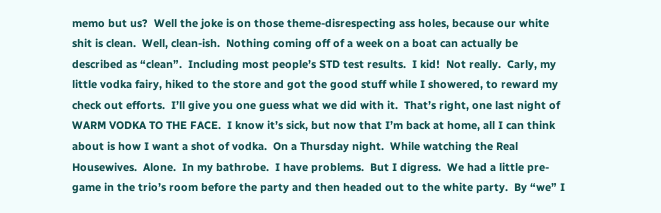memo but us?  Well the joke is on those theme-disrespecting ass holes, because our white shit is clean.  Well, clean-ish.  Nothing coming off of a week on a boat can actually be described as “clean”.  Including most people’s STD test results.  I kid!  Not really.  Carly, my little vodka fairy, hiked to the store and got the good stuff while I showered, to reward my check out efforts.  I’ll give you one guess what we did with it.  That’s right, one last night of WARM VODKA TO THE FACE.  I know it’s sick, but now that I’m back at home, all I can think about is how I want a shot of vodka.  On a Thursday night.  While watching the Real Housewives.  Alone.  In my bathrobe.  I have problems.  But I digress.  We had a little pre-game in the trio’s room before the party and then headed out to the white party.  By “we” I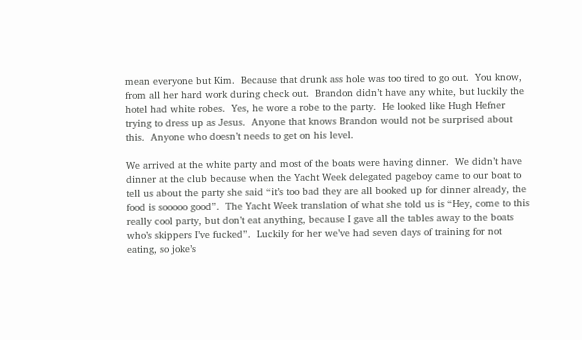mean everyone but Kim.  Because that drunk ass hole was too tired to go out.  You know, from all her hard work during check out.  Brandon didn’t have any white, but luckily the hotel had white robes.  Yes, he wore a robe to the party.  He looked like Hugh Hefner trying to dress up as Jesus.  Anyone that knows Brandon would not be surprised about this.  Anyone who doesn’t needs to get on his level.

We arrived at the white party and most of the boats were having dinner.  We didn’t have dinner at the club because when the Yacht Week delegated pageboy came to our boat to tell us about the party she said “it’s too bad they are all booked up for dinner already, the food is sooooo good”.  The Yacht Week translation of what she told us is “Hey, come to this really cool party, but don’t eat anything, because I gave all the tables away to the boats who’s skippers I’ve fucked”.  Luckily for her we’ve had seven days of training for not eating, so joke’s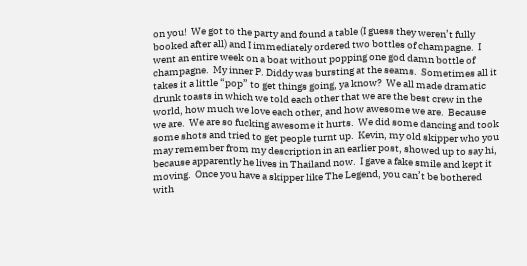on you!  We got to the party and found a table (I guess they weren’t fully booked after all) and I immediately ordered two bottles of champagne.  I went an entire week on a boat without popping one god damn bottle of champagne.  My inner P. Diddy was bursting at the seams.  Sometimes all it takes it a little “pop” to get things going, ya know?  We all made dramatic drunk toasts in which we told each other that we are the best crew in the world, how much we love each other, and how awesome we are.  Because we are.  We are so fucking awesome it hurts.  We did some dancing and took some shots and tried to get people turnt up.  Kevin, my old skipper who you may remember from my description in an earlier post, showed up to say hi, because apparently he lives in Thailand now.  I gave a fake smile and kept it moving.  Once you have a skipper like The Legend, you can’t be bothered with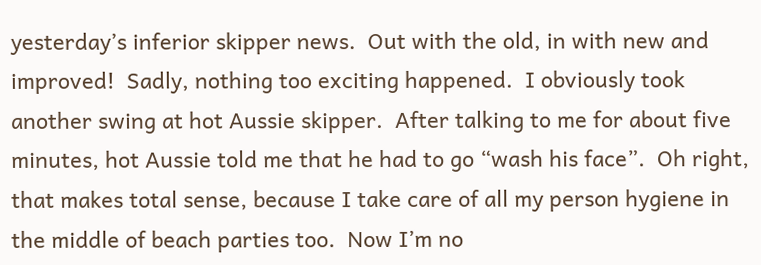yesterday’s inferior skipper news.  Out with the old, in with new and improved!  Sadly, nothing too exciting happened.  I obviously took another swing at hot Aussie skipper.  After talking to me for about five minutes, hot Aussie told me that he had to go “wash his face”.  Oh right, that makes total sense, because I take care of all my person hygiene in the middle of beach parties too.  Now I’m no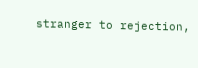stranger to rejection,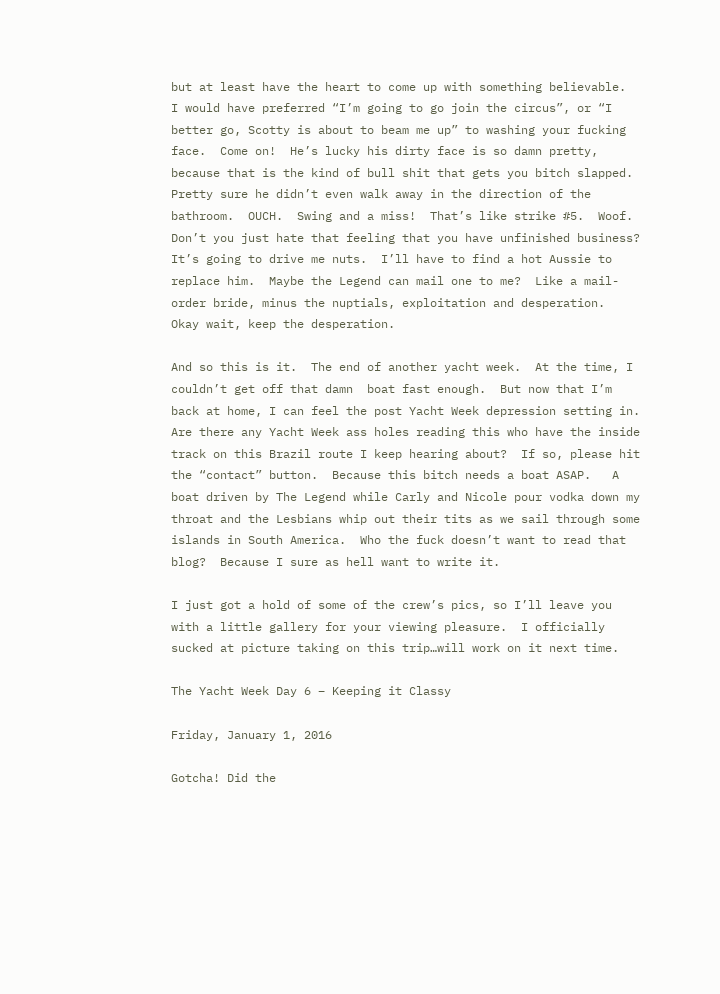but at least have the heart to come up with something believable.  I would have preferred “I’m going to go join the circus”, or “I better go, Scotty is about to beam me up” to washing your fucking face.  Come on!  He’s lucky his dirty face is so damn pretty, because that is the kind of bull shit that gets you bitch slapped.  Pretty sure he didn’t even walk away in the direction of the bathroom.  OUCH.  Swing and a miss!  That’s like strike #5.  Woof.  Don’t you just hate that feeling that you have unfinished business?  It’s going to drive me nuts.  I’ll have to find a hot Aussie to replace him.  Maybe the Legend can mail one to me?  Like a mail-order bride, minus the nuptials, exploitation and desperation.   Okay wait, keep the desperation.

And so this is it.  The end of another yacht week.  At the time, I couldn’t get off that damn  boat fast enough.  But now that I’m back at home, I can feel the post Yacht Week depression setting in.   Are there any Yacht Week ass holes reading this who have the inside track on this Brazil route I keep hearing about?  If so, please hit the “contact” button.  Because this bitch needs a boat ASAP.   A boat driven by The Legend while Carly and Nicole pour vodka down my throat and the Lesbians whip out their tits as we sail through some islands in South America.  Who the fuck doesn’t want to read that blog?  Because I sure as hell want to write it.

I just got a hold of some of the crew’s pics, so I’ll leave you with a little gallery for your viewing pleasure.  I officially sucked at picture taking on this trip…will work on it next time.

The Yacht Week Day 6 – Keeping it Classy

Friday, January 1, 2016

Gotcha! Did the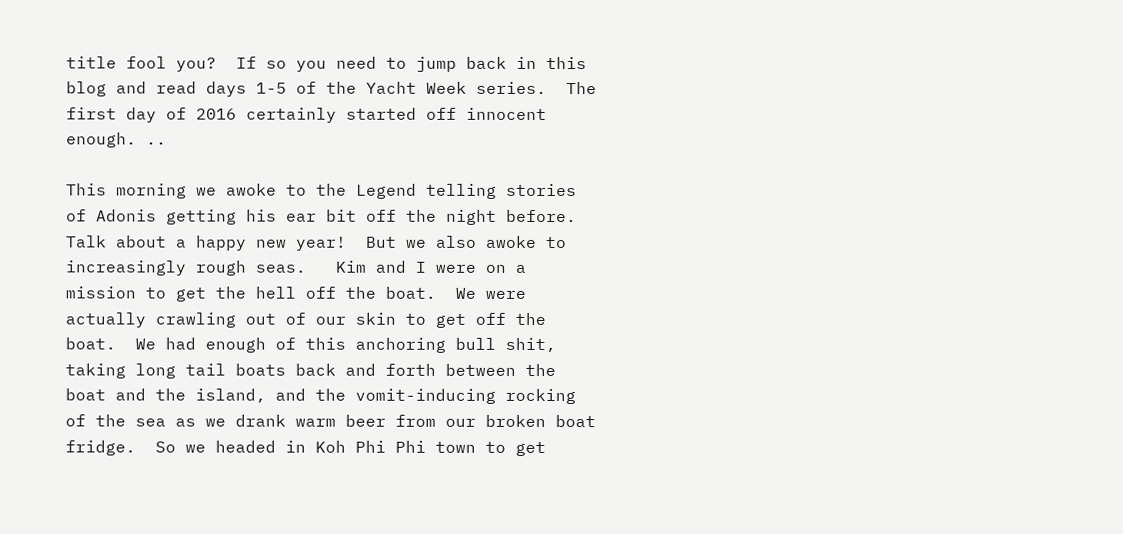title fool you?  If so you need to jump back in this blog and read days 1-5 of the Yacht Week series.  The first day of 2016 certainly started off innocent enough. ..

This morning we awoke to the Legend telling stories of Adonis getting his ear bit off the night before.  Talk about a happy new year!  But we also awoke to increasingly rough seas.   Kim and I were on a mission to get the hell off the boat.  We were actually crawling out of our skin to get off the boat.  We had enough of this anchoring bull shit, taking long tail boats back and forth between the boat and the island, and the vomit-inducing rocking of the sea as we drank warm beer from our broken boat fridge.  So we headed in Koh Phi Phi town to get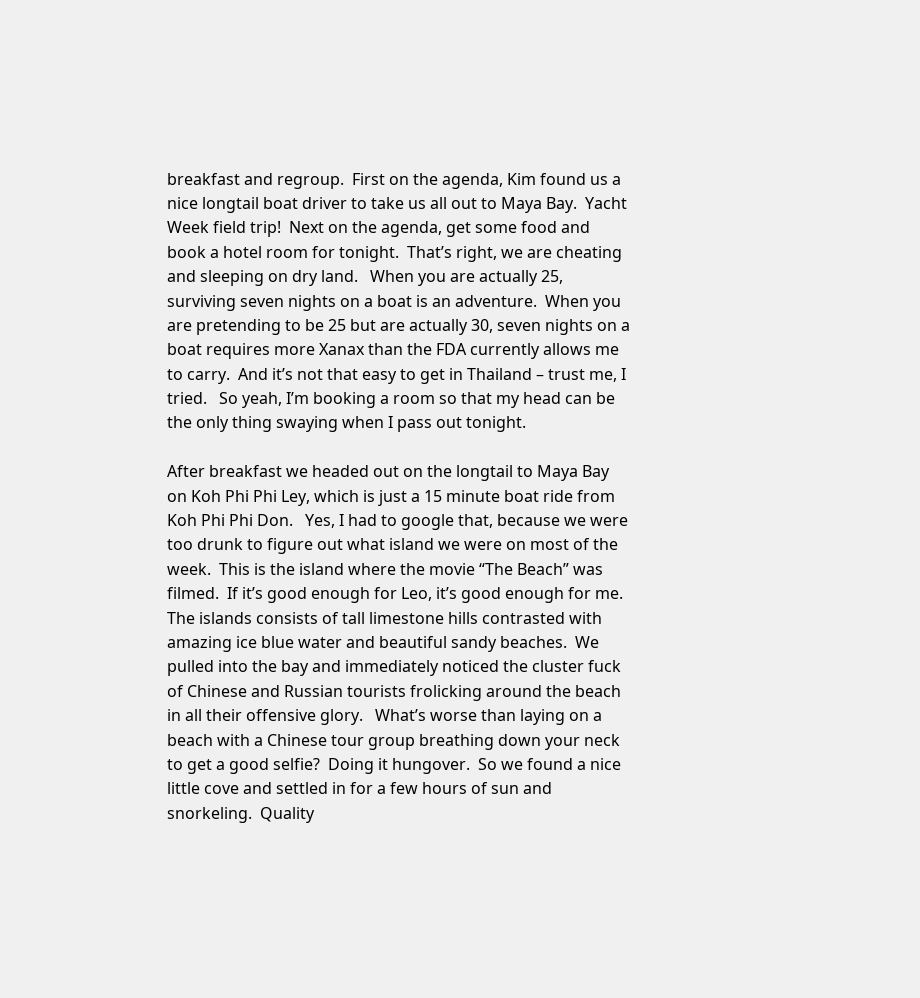breakfast and regroup.  First on the agenda, Kim found us a nice longtail boat driver to take us all out to Maya Bay.  Yacht Week field trip!  Next on the agenda, get some food and book a hotel room for tonight.  That’s right, we are cheating and sleeping on dry land.   When you are actually 25, surviving seven nights on a boat is an adventure.  When you are pretending to be 25 but are actually 30, seven nights on a boat requires more Xanax than the FDA currently allows me to carry.  And it’s not that easy to get in Thailand – trust me, I tried.   So yeah, I’m booking a room so that my head can be the only thing swaying when I pass out tonight.

After breakfast we headed out on the longtail to Maya Bay on Koh Phi Phi Ley, which is just a 15 minute boat ride from Koh Phi Phi Don.   Yes, I had to google that, because we were too drunk to figure out what island we were on most of the week.  This is the island where the movie “The Beach” was filmed.  If it’s good enough for Leo, it’s good enough for me.  The islands consists of tall limestone hills contrasted with amazing ice blue water and beautiful sandy beaches.  We pulled into the bay and immediately noticed the cluster fuck of Chinese and Russian tourists frolicking around the beach in all their offensive glory.   What’s worse than laying on a beach with a Chinese tour group breathing down your neck to get a good selfie?  Doing it hungover.  So we found a nice little cove and settled in for a few hours of sun and snorkeling.  Quality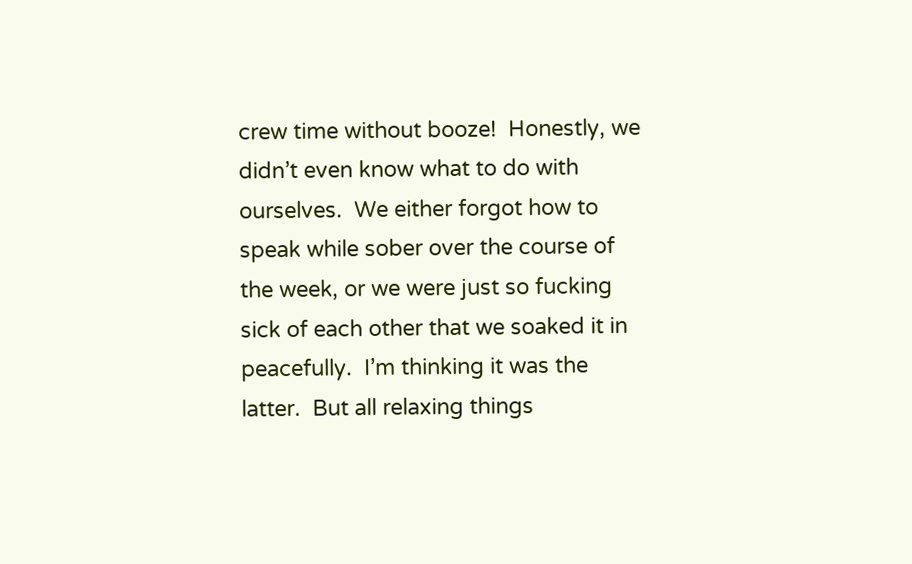crew time without booze!  Honestly, we didn’t even know what to do with ourselves.  We either forgot how to speak while sober over the course of the week, or we were just so fucking sick of each other that we soaked it in peacefully.  I’m thinking it was the latter.  But all relaxing things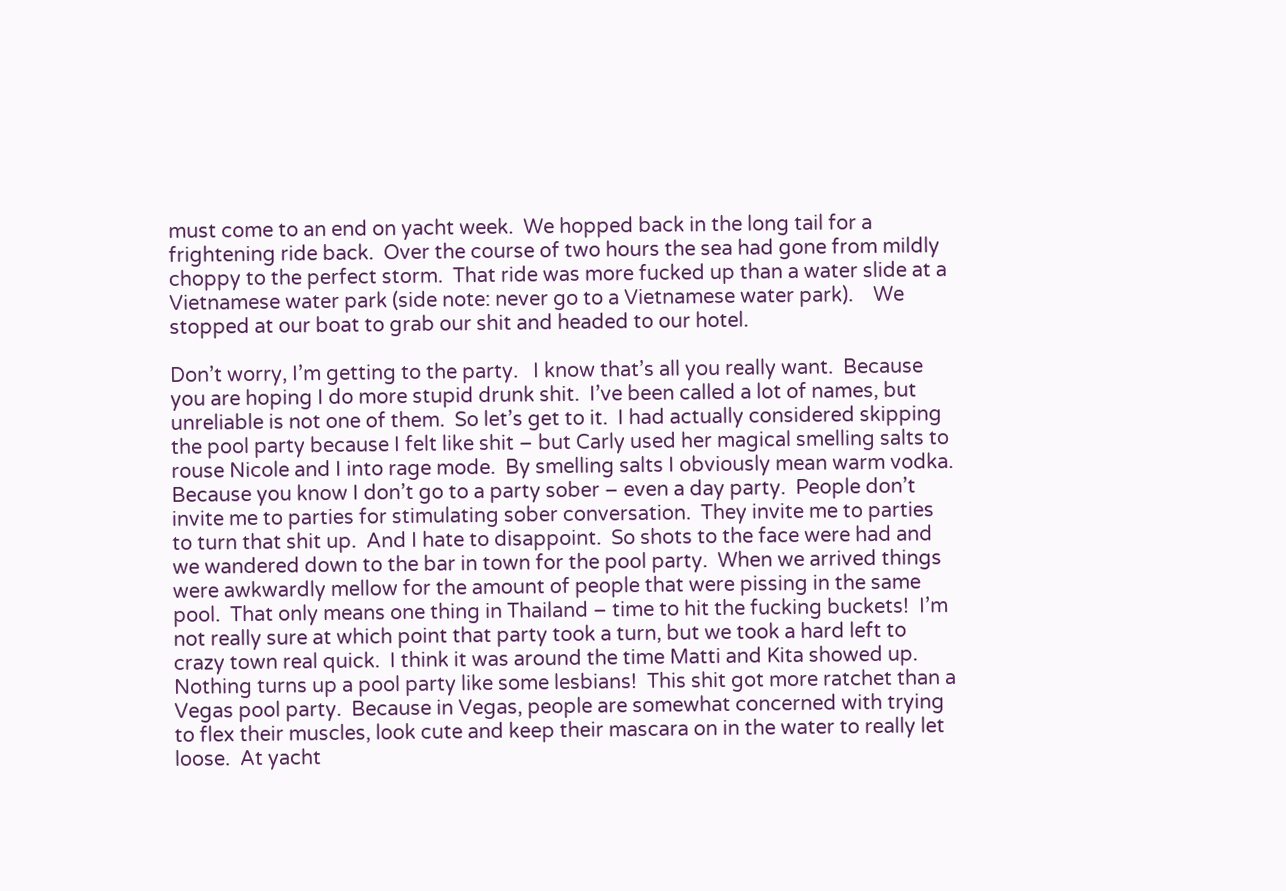must come to an end on yacht week.  We hopped back in the long tail for a frightening ride back.  Over the course of two hours the sea had gone from mildly choppy to the perfect storm.  That ride was more fucked up than a water slide at a Vietnamese water park (side note: never go to a Vietnamese water park).    We stopped at our boat to grab our shit and headed to our hotel.

Don’t worry, I’m getting to the party.   I know that’s all you really want.  Because you are hoping I do more stupid drunk shit.  I’ve been called a lot of names, but unreliable is not one of them.  So let’s get to it.  I had actually considered skipping the pool party because I felt like shit – but Carly used her magical smelling salts to rouse Nicole and I into rage mode.  By smelling salts I obviously mean warm vodka.  Because you know I don’t go to a party sober – even a day party.  People don’t invite me to parties for stimulating sober conversation.  They invite me to parties to turn that shit up.  And I hate to disappoint.  So shots to the face were had and we wandered down to the bar in town for the pool party.  When we arrived things were awkwardly mellow for the amount of people that were pissing in the same pool.  That only means one thing in Thailand – time to hit the fucking buckets!  I’m not really sure at which point that party took a turn, but we took a hard left to crazy town real quick.  I think it was around the time Matti and Kita showed up.  Nothing turns up a pool party like some lesbians!  This shit got more ratchet than a Vegas pool party.  Because in Vegas, people are somewhat concerned with trying to flex their muscles, look cute and keep their mascara on in the water to really let loose.  At yacht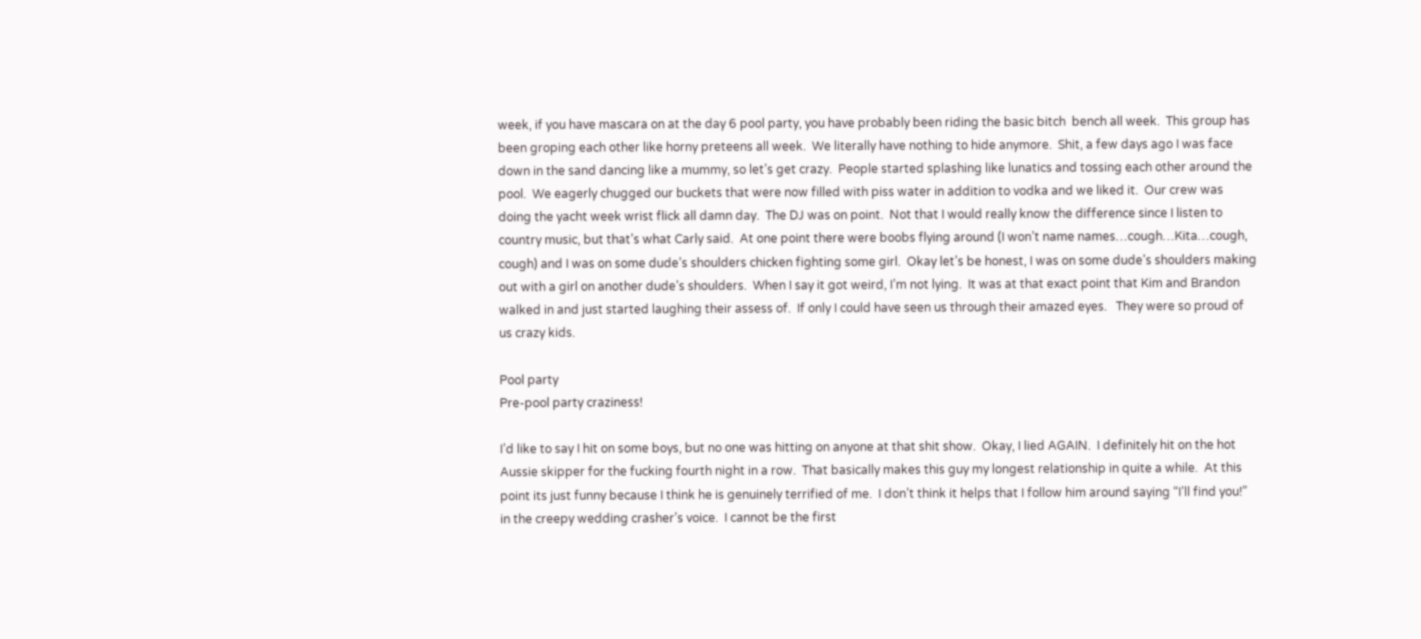week, if you have mascara on at the day 6 pool party, you have probably been riding the basic bitch  bench all week.  This group has been groping each other like horny preteens all week.  We literally have nothing to hide anymore.  Shit, a few days ago I was face down in the sand dancing like a mummy, so let’s get crazy.  People started splashing like lunatics and tossing each other around the pool.  We eagerly chugged our buckets that were now filled with piss water in addition to vodka and we liked it.  Our crew was doing the yacht week wrist flick all damn day.  The DJ was on point.  Not that I would really know the difference since I listen to country music, but that’s what Carly said.  At one point there were boobs flying around (I won’t name names…cough…Kita…cough, cough) and I was on some dude’s shoulders chicken fighting some girl.  Okay let’s be honest, I was on some dude’s shoulders making out with a girl on another dude’s shoulders.  When I say it got weird, I’m not lying.  It was at that exact point that Kim and Brandon walked in and just started laughing their assess of.  If only I could have seen us through their amazed eyes.   They were so proud of us crazy kids.

Pool party
Pre-pool party craziness!

I’d like to say I hit on some boys, but no one was hitting on anyone at that shit show.  Okay, I lied AGAIN.  I definitely hit on the hot Aussie skipper for the fucking fourth night in a row.  That basically makes this guy my longest relationship in quite a while.  At this point its just funny because I think he is genuinely terrified of me.  I don’t think it helps that I follow him around saying “I’ll find you!” in the creepy wedding crasher’s voice.  I cannot be the first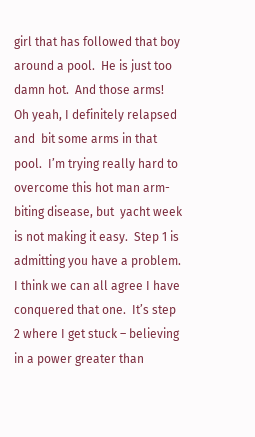girl that has followed that boy around a pool.  He is just too damn hot.  And those arms!  Oh yeah, I definitely relapsed and  bit some arms in that pool.  I’m trying really hard to overcome this hot man arm-biting disease, but  yacht week is not making it easy.  Step 1 is admitting you have a problem.   I think we can all agree I have conquered that one.  It’s step 2 where I get stuck – believing in a power greater than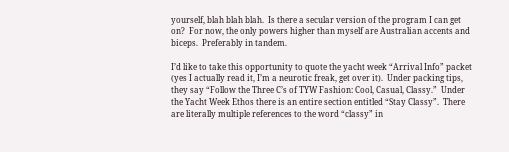yourself, blah blah blah.  Is there a secular version of the program I can get on?  For now, the only powers higher than myself are Australian accents and biceps.  Preferably in tandem.

I’d like to take this opportunity to quote the yacht week “Arrival Info” packet (yes I actually read it, I’m a neurotic freak, get over it).  Under packing tips, they say “Follow the Three C’s of TYW Fashion: Cool, Casual, Classy.”  Under the Yacht Week Ethos there is an entire section entitled “Stay Classy”.  There are literally multiple references to the word “classy” in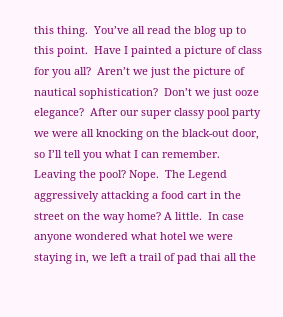this thing.  You’ve all read the blog up to this point.  Have I painted a picture of class for you all?  Aren’t we just the picture of nautical sophistication?  Don’t we just ooze elegance?  After our super classy pool party we were all knocking on the black-out door, so I’ll tell you what I can remember.  Leaving the pool? Nope.  The Legend aggressively attacking a food cart in the street on the way home? A little.  In case anyone wondered what hotel we were staying in, we left a trail of pad thai all the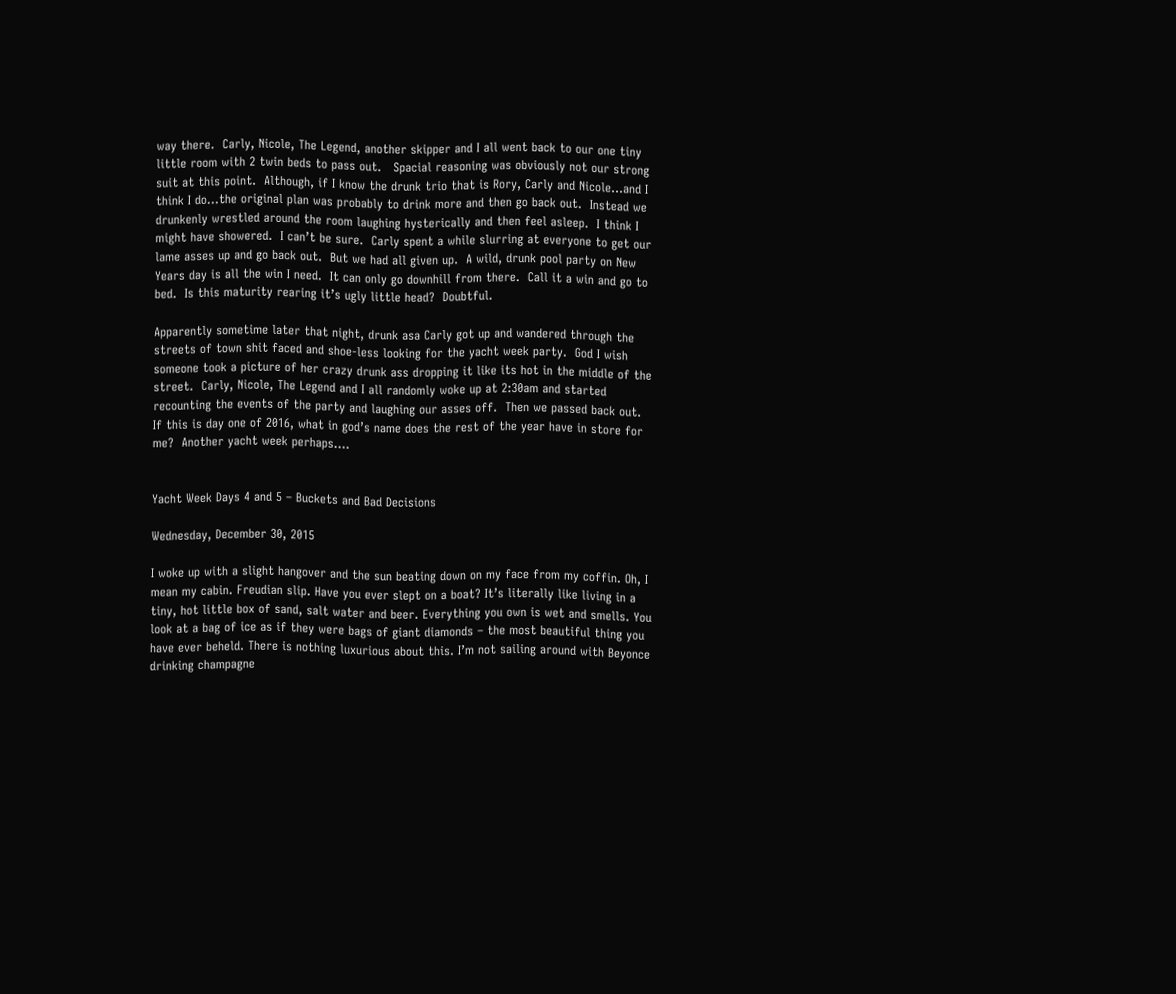way there.  Carly, Nicole, The Legend, another skipper and I all went back to our one tiny little room with 2 twin beds to pass out.   Spacial reasoning was obviously not our strong suit at this point.  Although, if I know the drunk trio that is Rory, Carly and Nicole…and I think I do…the original plan was probably to drink more and then go back out.  Instead we drunkenly wrestled around the room laughing hysterically and then feel asleep.  I think I might have showered.  I can’t be sure.  Carly spent a while slurring at everyone to get our lame asses up and go back out.  But we had all given up.  A wild, drunk pool party on New Years day is all the win I need.  It can only go downhill from there.  Call it a win and go to bed.  Is this maturity rearing it’s ugly little head?  Doubtful.

Apparently sometime later that night, drunk asa Carly got up and wandered through the streets of town shit faced and shoe-less looking for the yacht week party.  God I wish someone took a picture of her crazy drunk ass dropping it like its hot in the middle of the street.  Carly, Nicole, The Legend and I all randomly woke up at 2:30am and started recounting the events of the party and laughing our asses off.  Then we passed back out.  If this is day one of 2016, what in god’s name does the rest of the year have in store for me?  Another yacht week perhaps….


Yacht Week Days 4 and 5 – Buckets and Bad Decisions

Wednesday, December 30, 2015

I woke up with a slight hangover and the sun beating down on my face from my coffin. Oh, I mean my cabin. Freudian slip. Have you ever slept on a boat? It’s literally like living in a tiny, hot little box of sand, salt water and beer. Everything you own is wet and smells. You look at a bag of ice as if they were bags of giant diamonds – the most beautiful thing you have ever beheld. There is nothing luxurious about this. I’m not sailing around with Beyonce drinking champagne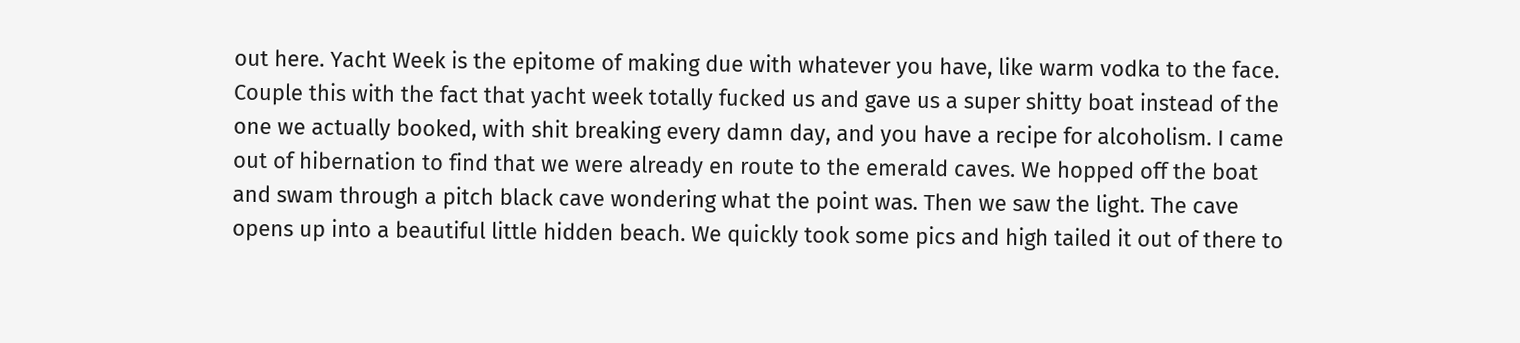out here. Yacht Week is the epitome of making due with whatever you have, like warm vodka to the face. Couple this with the fact that yacht week totally fucked us and gave us a super shitty boat instead of the one we actually booked, with shit breaking every damn day, and you have a recipe for alcoholism. I came out of hibernation to find that we were already en route to the emerald caves. We hopped off the boat and swam through a pitch black cave wondering what the point was. Then we saw the light. The cave opens up into a beautiful little hidden beach. We quickly took some pics and high tailed it out of there to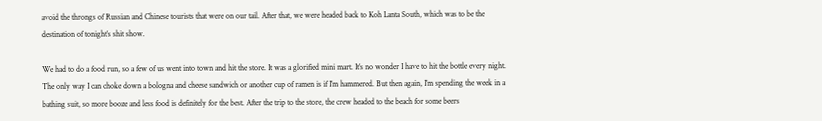avoid the throngs of Russian and Chinese tourists that were on our tail. After that, we were headed back to Koh Lanta South, which was to be the destination of tonight’s shit show.

We had to do a food run, so a few of us went into town and hit the store. It was a glorified mini mart. It’s no wonder I have to hit the bottle every night. The only way I can choke down a bologna and cheese sandwich or another cup of ramen is if I’m hammered. But then again, I’m spending the week in a bathing suit, so more booze and less food is definitely for the best. After the trip to the store, the crew headed to the beach for some beers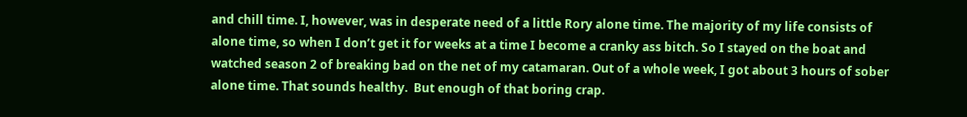and chill time. I, however, was in desperate need of a little Rory alone time. The majority of my life consists of alone time, so when I don’t get it for weeks at a time I become a cranky ass bitch. So I stayed on the boat and watched season 2 of breaking bad on the net of my catamaran. Out of a whole week, I got about 3 hours of sober alone time. That sounds healthy.  But enough of that boring crap.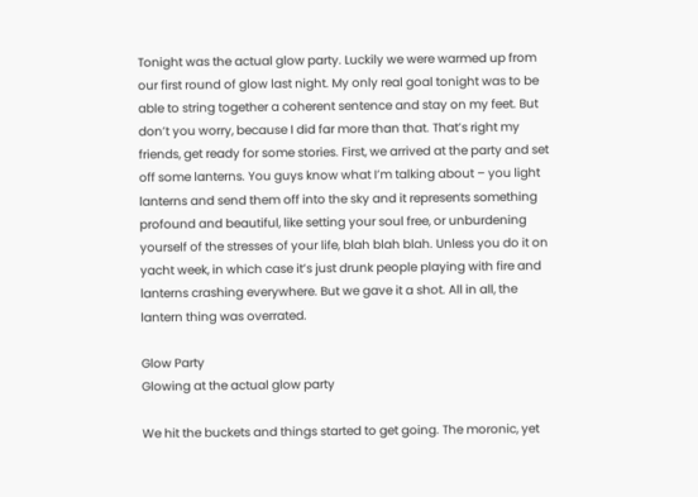Tonight was the actual glow party. Luckily we were warmed up from our first round of glow last night. My only real goal tonight was to be able to string together a coherent sentence and stay on my feet. But don’t you worry, because I did far more than that. That’s right my friends, get ready for some stories. First, we arrived at the party and set off some lanterns. You guys know what I’m talking about – you light lanterns and send them off into the sky and it represents something profound and beautiful, like setting your soul free, or unburdening yourself of the stresses of your life, blah blah blah. Unless you do it on yacht week, in which case it’s just drunk people playing with fire and lanterns crashing everywhere. But we gave it a shot. All in all, the lantern thing was overrated.

Glow Party
Glowing at the actual glow party

We hit the buckets and things started to get going. The moronic, yet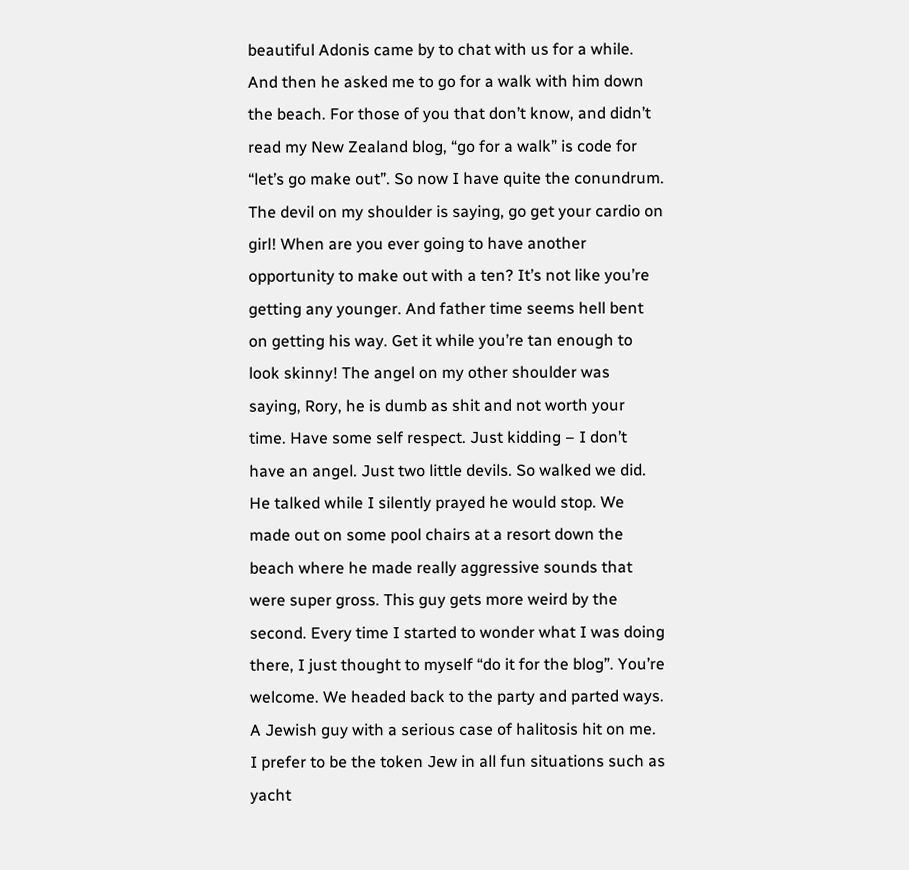beautiful Adonis came by to chat with us for a while. And then he asked me to go for a walk with him down the beach. For those of you that don’t know, and didn’t read my New Zealand blog, “go for a walk” is code for “let’s go make out”. So now I have quite the conundrum. The devil on my shoulder is saying, go get your cardio on girl! When are you ever going to have another opportunity to make out with a ten? It’s not like you’re getting any younger. And father time seems hell bent on getting his way. Get it while you’re tan enough to look skinny! The angel on my other shoulder was saying, Rory, he is dumb as shit and not worth your time. Have some self respect. Just kidding – I don’t have an angel. Just two little devils. So walked we did. He talked while I silently prayed he would stop. We made out on some pool chairs at a resort down the beach where he made really aggressive sounds that were super gross. This guy gets more weird by the second. Every time I started to wonder what I was doing there, I just thought to myself “do it for the blog”. You’re welcome. We headed back to the party and parted ways. A Jewish guy with a serious case of halitosis hit on me. I prefer to be the token Jew in all fun situations such as yacht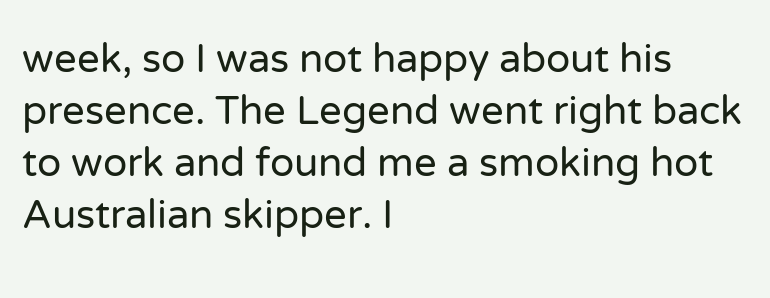week, so I was not happy about his presence. The Legend went right back to work and found me a smoking hot Australian skipper. I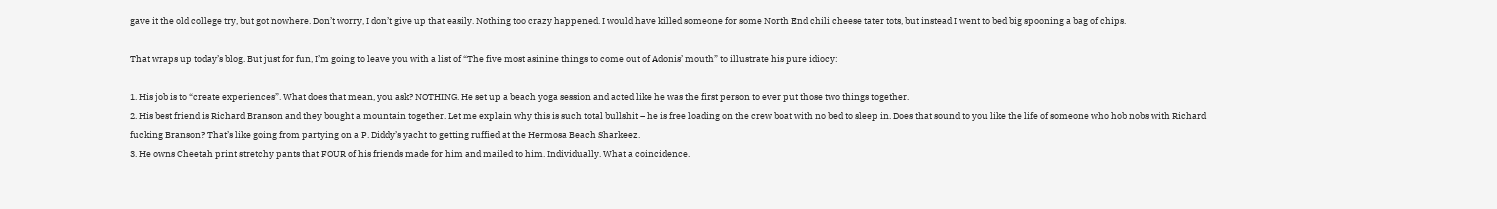gave it the old college try, but got nowhere. Don’t worry, I don’t give up that easily. Nothing too crazy happened. I would have killed someone for some North End chili cheese tater tots, but instead I went to bed big spooning a bag of chips.

That wraps up today’s blog. But just for fun, I’m going to leave you with a list of “The five most asinine things to come out of Adonis’ mouth” to illustrate his pure idiocy:

1. His job is to “create experiences”. What does that mean, you ask? NOTHING. He set up a beach yoga session and acted like he was the first person to ever put those two things together.
2. His best friend is Richard Branson and they bought a mountain together. Let me explain why this is such total bullshit – he is free loading on the crew boat with no bed to sleep in. Does that sound to you like the life of someone who hob nobs with Richard fucking Branson? That’s like going from partying on a P. Diddy’s yacht to getting ruffied at the Hermosa Beach Sharkeez.
3. He owns Cheetah print stretchy pants that FOUR of his friends made for him and mailed to him. Individually. What a coincidence.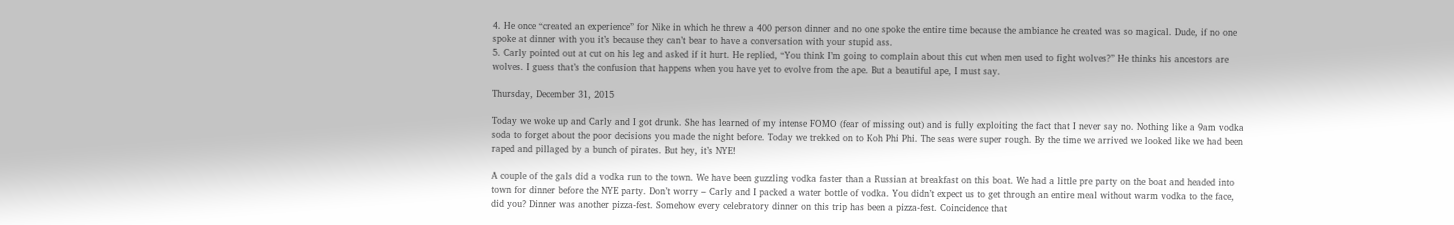4. He once “created an experience” for Nike in which he threw a 400 person dinner and no one spoke the entire time because the ambiance he created was so magical. Dude, if no one spoke at dinner with you it’s because they can’t bear to have a conversation with your stupid ass.
5. Carly pointed out at cut on his leg and asked if it hurt. He replied, “You think I’m going to complain about this cut when men used to fight wolves?” He thinks his ancestors are wolves. I guess that’s the confusion that happens when you have yet to evolve from the ape. But a beautiful ape, I must say.

Thursday, December 31, 2015

Today we woke up and Carly and I got drunk. She has learned of my intense FOMO (fear of missing out) and is fully exploiting the fact that I never say no. Nothing like a 9am vodka soda to forget about the poor decisions you made the night before. Today we trekked on to Koh Phi Phi. The seas were super rough. By the time we arrived we looked like we had been raped and pillaged by a bunch of pirates. But hey, it’s NYE!

A couple of the gals did a vodka run to the town. We have been guzzling vodka faster than a Russian at breakfast on this boat. We had a little pre party on the boat and headed into town for dinner before the NYE party. Don’t worry – Carly and I packed a water bottle of vodka. You didn’t expect us to get through an entire meal without warm vodka to the face, did you? Dinner was another pizza-fest. Somehow every celebratory dinner on this trip has been a pizza-fest. Coincidence that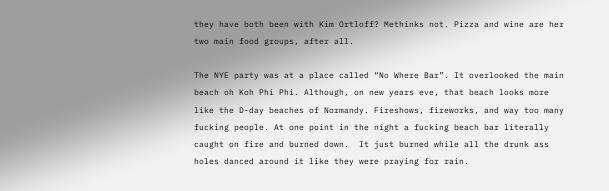they have both been with Kim Ortloff? Methinks not. Pizza and wine are her two main food groups, after all.

The NYE party was at a place called “No Where Bar”. It overlooked the main beach oh Koh Phi Phi. Although, on new years eve, that beach looks more like the D-day beaches of Normandy. Fireshows, fireworks, and way too many fucking people. At one point in the night a fucking beach bar literally caught on fire and burned down.  It just burned while all the drunk ass holes danced around it like they were praying for rain.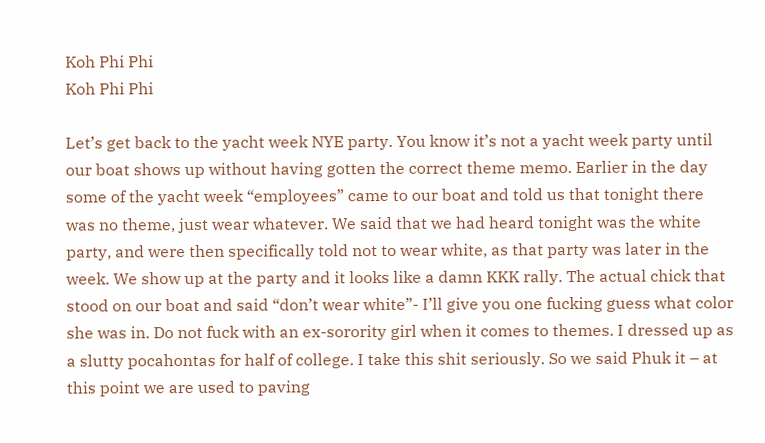Koh Phi Phi
Koh Phi Phi

Let’s get back to the yacht week NYE party. You know it’s not a yacht week party until our boat shows up without having gotten the correct theme memo. Earlier in the day some of the yacht week “employees” came to our boat and told us that tonight there was no theme, just wear whatever. We said that we had heard tonight was the white party, and were then specifically told not to wear white, as that party was later in the week. We show up at the party and it looks like a damn KKK rally. The actual chick that stood on our boat and said “don’t wear white”- I’ll give you one fucking guess what color she was in. Do not fuck with an ex-sorority girl when it comes to themes. I dressed up as a slutty pocahontas for half of college. I take this shit seriously. So we said Phuk it – at this point we are used to paving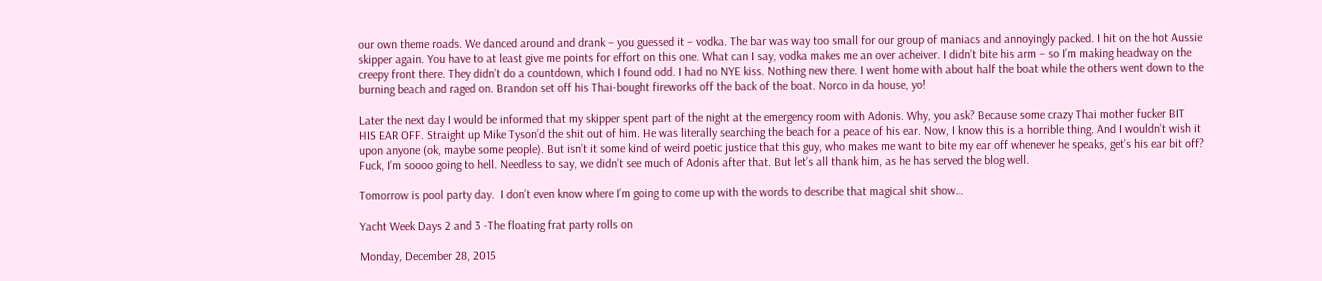our own theme roads. We danced around and drank – you guessed it – vodka. The bar was way too small for our group of maniacs and annoyingly packed. I hit on the hot Aussie skipper again. You have to at least give me points for effort on this one. What can I say, vodka makes me an over acheiver. I didn’t bite his arm – so I’m making headway on the creepy front there. They didn’t do a countdown, which I found odd. I had no NYE kiss. Nothing new there. I went home with about half the boat while the others went down to the burning beach and raged on. Brandon set off his Thai-bought fireworks off the back of the boat. Norco in da house, yo!

Later the next day I would be informed that my skipper spent part of the night at the emergency room with Adonis. Why, you ask? Because some crazy Thai mother fucker BIT HIS EAR OFF. Straight up Mike Tyson’d the shit out of him. He was literally searching the beach for a peace of his ear. Now, I know this is a horrible thing. And I wouldn’t wish it upon anyone (ok, maybe some people). But isn’t it some kind of weird poetic justice that this guy, who makes me want to bite my ear off whenever he speaks, get’s his ear bit off? Fuck, I’m soooo going to hell. Needless to say, we didn’t see much of Adonis after that. But let’s all thank him, as he has served the blog well.

Tomorrow is pool party day.  I don’t even know where I’m going to come up with the words to describe that magical shit show…

Yacht Week Days 2 and 3 -The floating frat party rolls on

Monday, December 28, 2015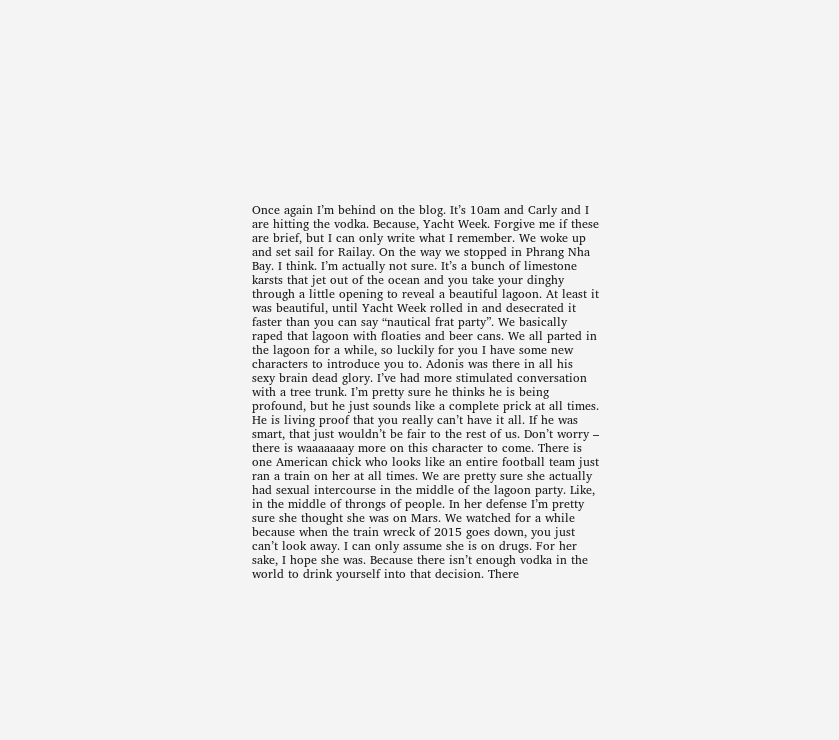Once again I’m behind on the blog. It’s 10am and Carly and I are hitting the vodka. Because, Yacht Week. Forgive me if these are brief, but I can only write what I remember. We woke up and set sail for Railay. On the way we stopped in Phrang Nha Bay. I think. I’m actually not sure. It’s a bunch of limestone karsts that jet out of the ocean and you take your dinghy through a little opening to reveal a beautiful lagoon. At least it was beautiful, until Yacht Week rolled in and desecrated it faster than you can say “nautical frat party”. We basically raped that lagoon with floaties and beer cans. We all parted in the lagoon for a while, so luckily for you I have some new characters to introduce you to. Adonis was there in all his sexy brain dead glory. I’ve had more stimulated conversation with a tree trunk. I’m pretty sure he thinks he is being profound, but he just sounds like a complete prick at all times. He is living proof that you really can’t have it all. If he was smart, that just wouldn’t be fair to the rest of us. Don’t worry – there is waaaaaaay more on this character to come. There is one American chick who looks like an entire football team just ran a train on her at all times. We are pretty sure she actually had sexual intercourse in the middle of the lagoon party. Like, in the middle of throngs of people. In her defense I’m pretty sure she thought she was on Mars. We watched for a while because when the train wreck of 2015 goes down, you just can’t look away. I can only assume she is on drugs. For her sake, I hope she was. Because there isn’t enough vodka in the world to drink yourself into that decision. There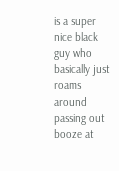is a super nice black guy who basically just roams around passing out booze at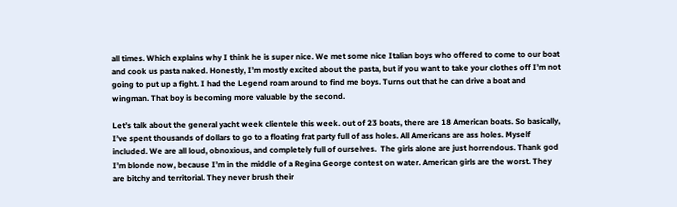all times. Which explains why I think he is super nice. We met some nice Italian boys who offered to come to our boat and cook us pasta naked. Honestly, I’m mostly excited about the pasta, but if you want to take your clothes off I’m not going to put up a fight. I had the Legend roam around to find me boys. Turns out that he can drive a boat and wingman. That boy is becoming more valuable by the second.

Let’s talk about the general yacht week clientele this week. out of 23 boats, there are 18 American boats. So basically, I’ve spent thousands of dollars to go to a floating frat party full of ass holes. All Americans are ass holes. Myself included. We are all loud, obnoxious, and completely full of ourselves.  The girls alone are just horrendous. Thank god I’m blonde now, because I’m in the middle of a Regina George contest on water. American girls are the worst. They are bitchy and territorial. They never brush their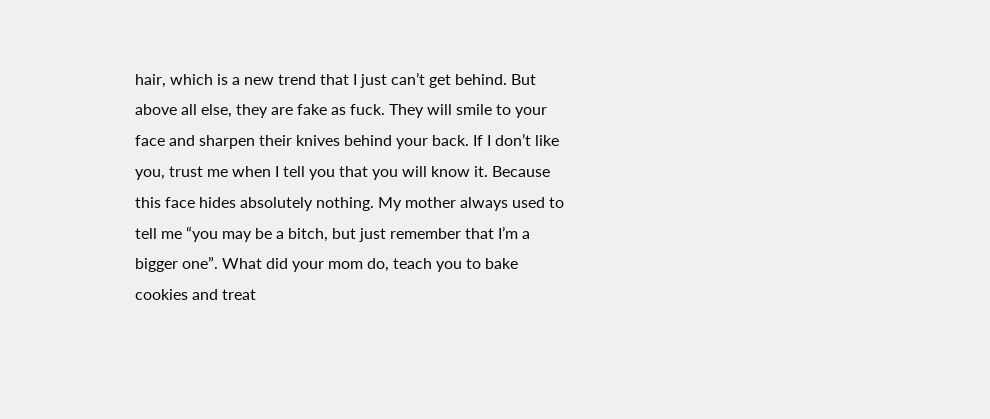hair, which is a new trend that I just can’t get behind. But above all else, they are fake as fuck. They will smile to your face and sharpen their knives behind your back. If I don’t like you, trust me when I tell you that you will know it. Because this face hides absolutely nothing. My mother always used to tell me “you may be a bitch, but just remember that I’m a bigger one”. What did your mom do, teach you to bake cookies and treat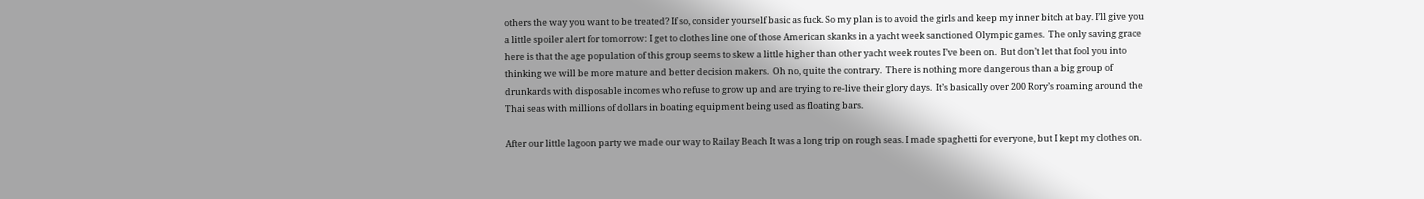others the way you want to be treated? If so, consider yourself basic as fuck. So my plan is to avoid the girls and keep my inner bitch at bay. I’ll give you a little spoiler alert for tomorrow: I get to clothes line one of those American skanks in a yacht week sanctioned Olympic games.  The only saving grace here is that the age population of this group seems to skew a little higher than other yacht week routes I’ve been on.  But don’t let that fool you into thinking we will be more mature and better decision makers.  Oh no, quite the contrary.  There is nothing more dangerous than a big group of drunkards with disposable incomes who refuse to grow up and are trying to re-live their glory days.  It’s basically over 200 Rory’s roaming around the Thai seas with millions of dollars in boating equipment being used as floating bars.

After our little lagoon party we made our way to Railay Beach It was a long trip on rough seas. I made spaghetti for everyone, but I kept my clothes on.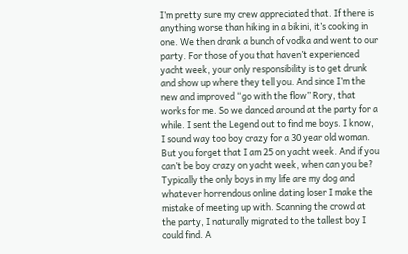I’m pretty sure my crew appreciated that. If there is anything worse than hiking in a bikini, it’s cooking in one. We then drank a bunch of vodka and went to our party. For those of you that haven’t experienced yacht week, your only responsibility is to get drunk and show up where they tell you. And since I’m the new and improved “go with the flow” Rory, that works for me. So we danced around at the party for a while. I sent the Legend out to find me boys. I know, I sound way too boy crazy for a 30 year old woman. But you forget that I am 25 on yacht week. And if you can’t be boy crazy on yacht week, when can you be? Typically the only boys in my life are my dog and whatever horrendous online dating loser I make the mistake of meeting up with. Scanning the crowd at the party, I naturally migrated to the tallest boy I could find. A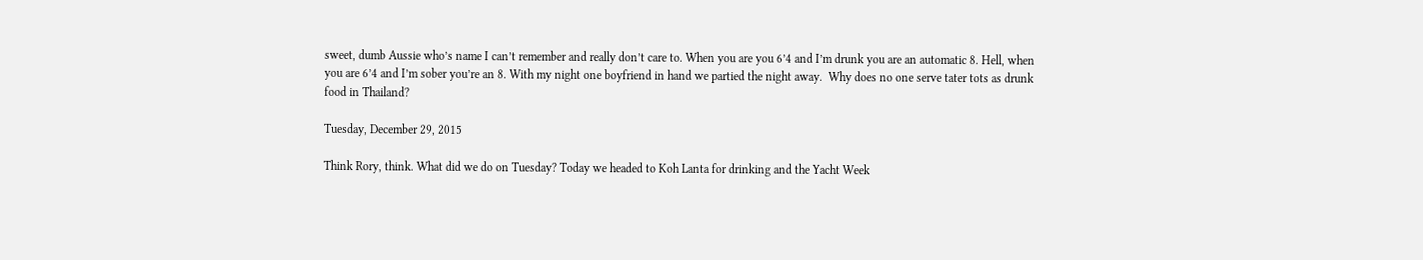sweet, dumb Aussie who’s name I can’t remember and really don’t care to. When you are you 6’4 and I’m drunk you are an automatic 8. Hell, when you are 6’4 and I’m sober you’re an 8. With my night one boyfriend in hand we partied the night away.  Why does no one serve tater tots as drunk food in Thailand?

Tuesday, December 29, 2015

Think Rory, think. What did we do on Tuesday? Today we headed to Koh Lanta for drinking and the Yacht Week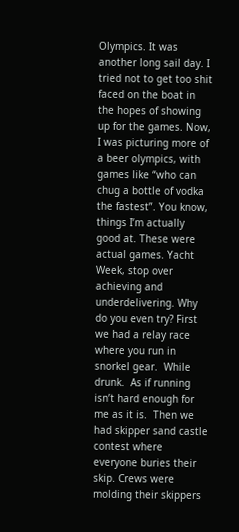Olympics. It was another long sail day. I tried not to get too shit faced on the boat in the hopes of showing up for the games. Now, I was picturing more of a beer olympics, with games like “who can chug a bottle of vodka the fastest”. You know, things I’m actually good at. These were actual games. Yacht Week, stop over achieving and underdelivering. Why do you even try? First we had a relay race where you run in snorkel gear.  While drunk.  As if running isn’t hard enough for me as it is.  Then we had skipper sand castle contest where everyone buries their skip. Crews were molding their skippers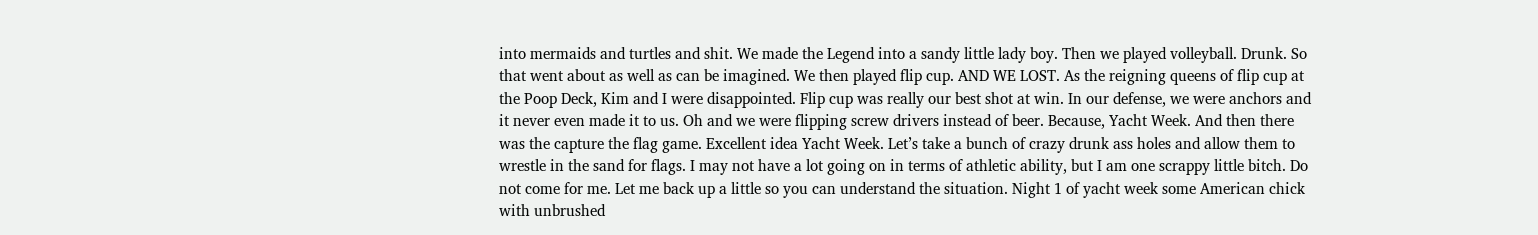into mermaids and turtles and shit. We made the Legend into a sandy little lady boy. Then we played volleyball. Drunk. So that went about as well as can be imagined. We then played flip cup. AND WE LOST. As the reigning queens of flip cup at the Poop Deck, Kim and I were disappointed. Flip cup was really our best shot at win. In our defense, we were anchors and it never even made it to us. Oh and we were flipping screw drivers instead of beer. Because, Yacht Week. And then there was the capture the flag game. Excellent idea Yacht Week. Let’s take a bunch of crazy drunk ass holes and allow them to wrestle in the sand for flags. I may not have a lot going on in terms of athletic ability, but I am one scrappy little bitch. Do not come for me. Let me back up a little so you can understand the situation. Night 1 of yacht week some American chick with unbrushed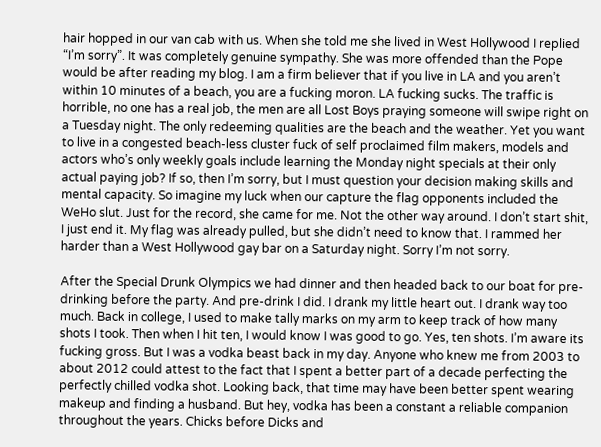hair hopped in our van cab with us. When she told me she lived in West Hollywood I replied “I’m sorry”. It was completely genuine sympathy. She was more offended than the Pope would be after reading my blog. I am a firm believer that if you live in LA and you aren’t within 10 minutes of a beach, you are a fucking moron. LA fucking sucks. The traffic is horrible, no one has a real job, the men are all Lost Boys praying someone will swipe right on a Tuesday night. The only redeeming qualities are the beach and the weather. Yet you want to live in a congested beach-less cluster fuck of self proclaimed film makers, models and actors who’s only weekly goals include learning the Monday night specials at their only actual paying job? If so, then I’m sorry, but I must question your decision making skills and mental capacity. So imagine my luck when our capture the flag opponents included the WeHo slut. Just for the record, she came for me. Not the other way around. I don’t start shit, I just end it. My flag was already pulled, but she didn’t need to know that. I rammed her harder than a West Hollywood gay bar on a Saturday night. Sorry I’m not sorry.

After the Special Drunk Olympics we had dinner and then headed back to our boat for pre-drinking before the party. And pre-drink I did. I drank my little heart out. I drank way too much. Back in college, I used to make tally marks on my arm to keep track of how many shots I took. Then when I hit ten, I would know I was good to go. Yes, ten shots. I’m aware its fucking gross. But I was a vodka beast back in my day. Anyone who knew me from 2003 to about 2012 could attest to the fact that I spent a better part of a decade perfecting the perfectly chilled vodka shot. Looking back, that time may have been better spent wearing makeup and finding a husband. But hey, vodka has been a constant a reliable companion throughout the years. Chicks before Dicks and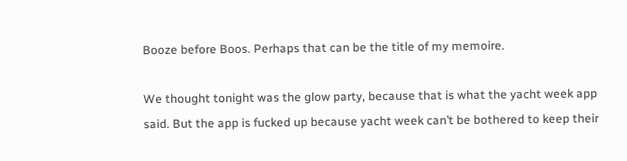Booze before Boos. Perhaps that can be the title of my memoire.

We thought tonight was the glow party, because that is what the yacht week app said. But the app is fucked up because yacht week can’t be bothered to keep their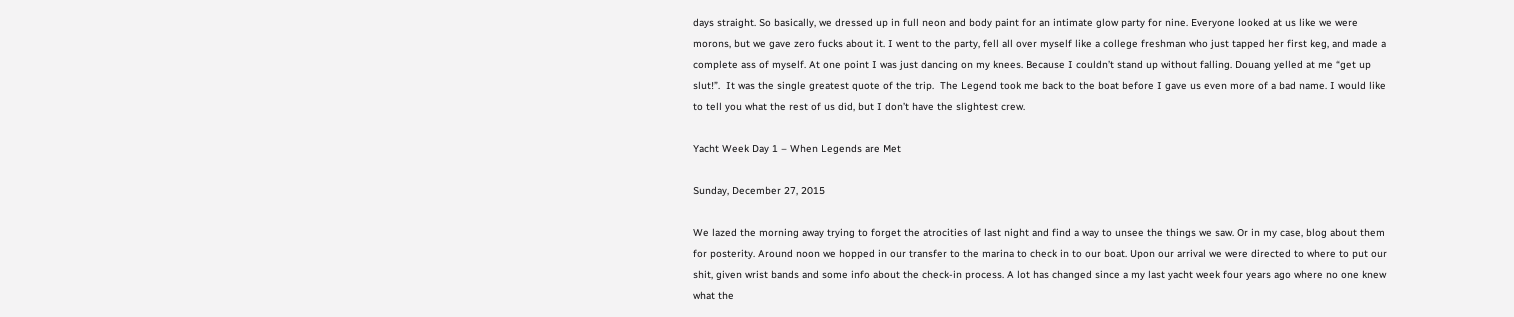days straight. So basically, we dressed up in full neon and body paint for an intimate glow party for nine. Everyone looked at us like we were morons, but we gave zero fucks about it. I went to the party, fell all over myself like a college freshman who just tapped her first keg, and made a complete ass of myself. At one point I was just dancing on my knees. Because I couldn’t stand up without falling. Douang yelled at me “get up slut!”.  It was the single greatest quote of the trip.  The Legend took me back to the boat before I gave us even more of a bad name. I would like to tell you what the rest of us did, but I don’t have the slightest crew.

Yacht Week Day 1 – When Legends are Met

Sunday, December 27, 2015

We lazed the morning away trying to forget the atrocities of last night and find a way to unsee the things we saw. Or in my case, blog about them for posterity. Around noon we hopped in our transfer to the marina to check in to our boat. Upon our arrival we were directed to where to put our shit, given wrist bands and some info about the check-in process. A lot has changed since a my last yacht week four years ago where no one knew what the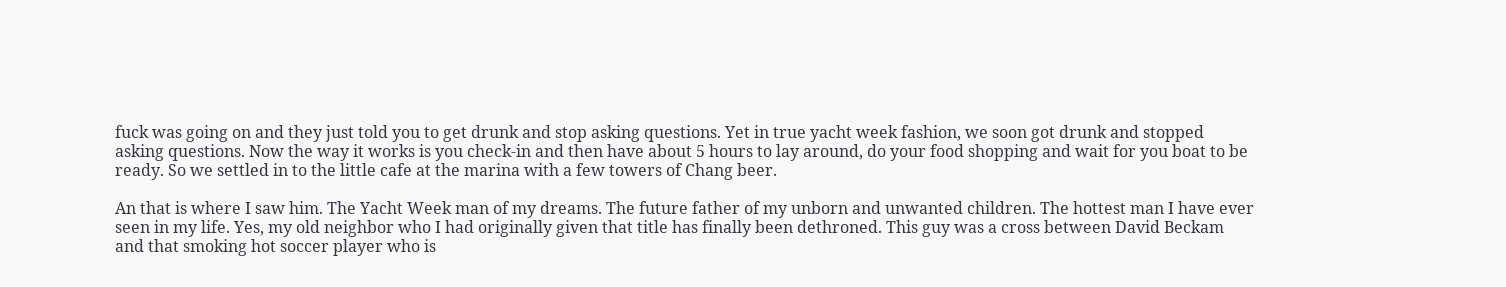fuck was going on and they just told you to get drunk and stop asking questions. Yet in true yacht week fashion, we soon got drunk and stopped asking questions. Now the way it works is you check-in and then have about 5 hours to lay around, do your food shopping and wait for you boat to be ready. So we settled in to the little cafe at the marina with a few towers of Chang beer.

An that is where I saw him. The Yacht Week man of my dreams. The future father of my unborn and unwanted children. The hottest man I have ever seen in my life. Yes, my old neighbor who I had originally given that title has finally been dethroned. This guy was a cross between David Beckam and that smoking hot soccer player who is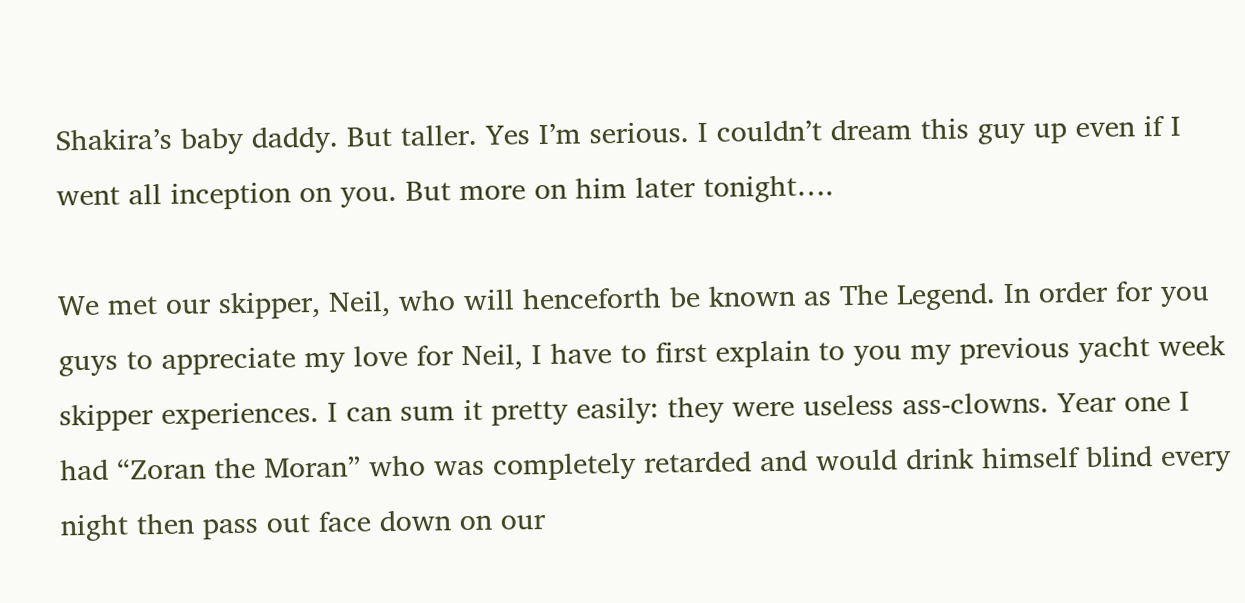Shakira’s baby daddy. But taller. Yes I’m serious. I couldn’t dream this guy up even if I went all inception on you. But more on him later tonight….

We met our skipper, Neil, who will henceforth be known as The Legend. In order for you guys to appreciate my love for Neil, I have to first explain to you my previous yacht week skipper experiences. I can sum it pretty easily: they were useless ass-clowns. Year one I had “Zoran the Moran” who was completely retarded and would drink himself blind every night then pass out face down on our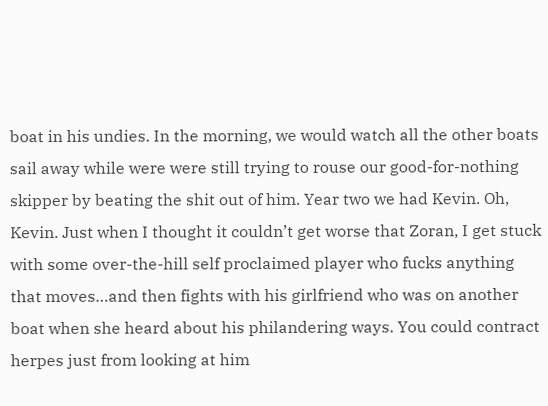boat in his undies. In the morning, we would watch all the other boats sail away while were were still trying to rouse our good-for-nothing skipper by beating the shit out of him. Year two we had Kevin. Oh, Kevin. Just when I thought it couldn’t get worse that Zoran, I get stuck with some over-the-hill self proclaimed player who fucks anything that moves…and then fights with his girlfriend who was on another boat when she heard about his philandering ways. You could contract herpes just from looking at him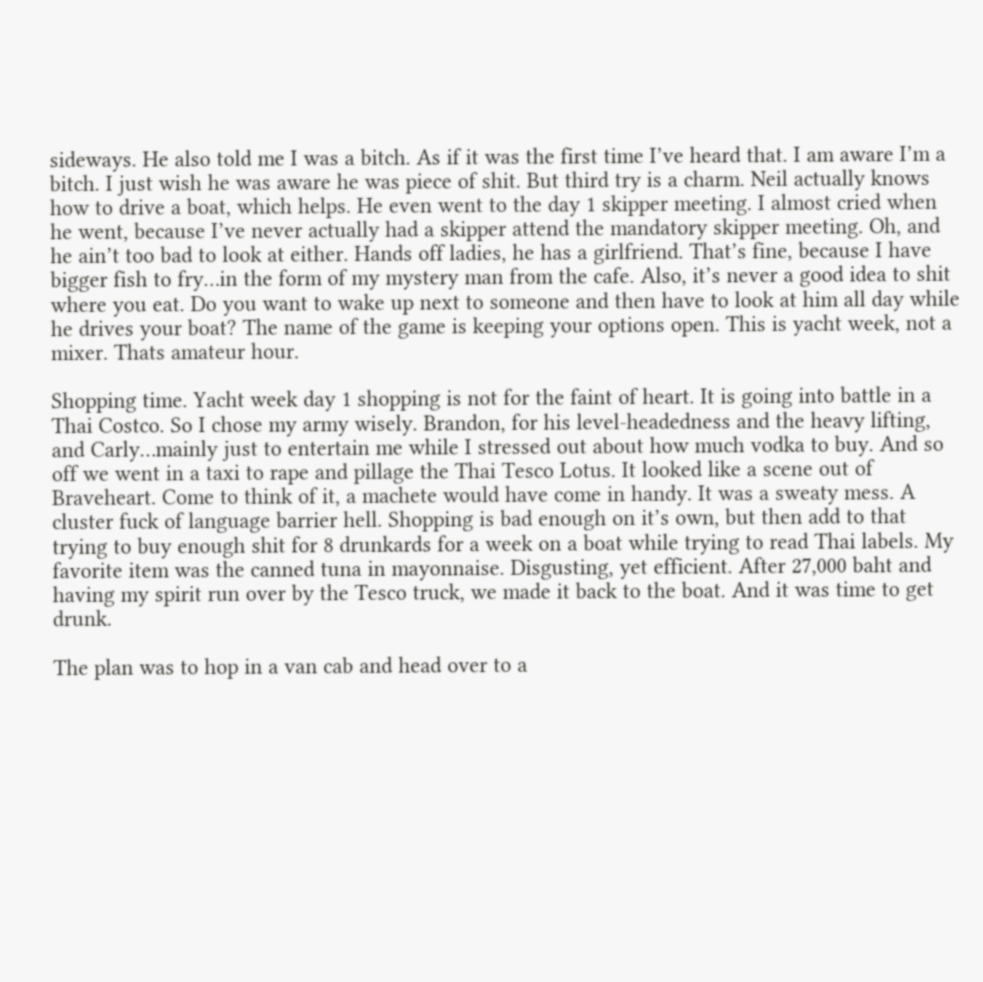sideways. He also told me I was a bitch. As if it was the first time I’ve heard that. I am aware I’m a bitch. I just wish he was aware he was piece of shit. But third try is a charm. Neil actually knows how to drive a boat, which helps. He even went to the day 1 skipper meeting. I almost cried when he went, because I’ve never actually had a skipper attend the mandatory skipper meeting. Oh, and he ain’t too bad to look at either. Hands off ladies, he has a girlfriend. That’s fine, because I have bigger fish to fry…in the form of my mystery man from the cafe. Also, it’s never a good idea to shit where you eat. Do you want to wake up next to someone and then have to look at him all day while he drives your boat? The name of the game is keeping your options open. This is yacht week, not a mixer. Thats amateur hour.

Shopping time. Yacht week day 1 shopping is not for the faint of heart. It is going into battle in a Thai Costco. So I chose my army wisely. Brandon, for his level-headedness and the heavy lifting, and Carly…mainly just to entertain me while I stressed out about how much vodka to buy. And so off we went in a taxi to rape and pillage the Thai Tesco Lotus. It looked like a scene out of Braveheart. Come to think of it, a machete would have come in handy. It was a sweaty mess. A cluster fuck of language barrier hell. Shopping is bad enough on it’s own, but then add to that trying to buy enough shit for 8 drunkards for a week on a boat while trying to read Thai labels. My favorite item was the canned tuna in mayonnaise. Disgusting, yet efficient. After 27,000 baht and having my spirit run over by the Tesco truck, we made it back to the boat. And it was time to get drunk.

The plan was to hop in a van cab and head over to a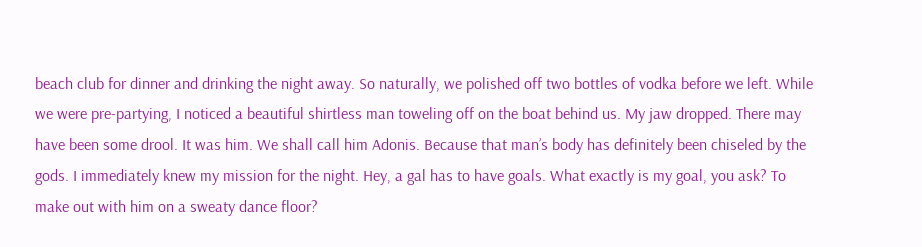beach club for dinner and drinking the night away. So naturally, we polished off two bottles of vodka before we left. While we were pre-partying, I noticed a beautiful shirtless man toweling off on the boat behind us. My jaw dropped. There may have been some drool. It was him. We shall call him Adonis. Because that man’s body has definitely been chiseled by the gods. I immediately knew my mission for the night. Hey, a gal has to have goals. What exactly is my goal, you ask? To make out with him on a sweaty dance floor?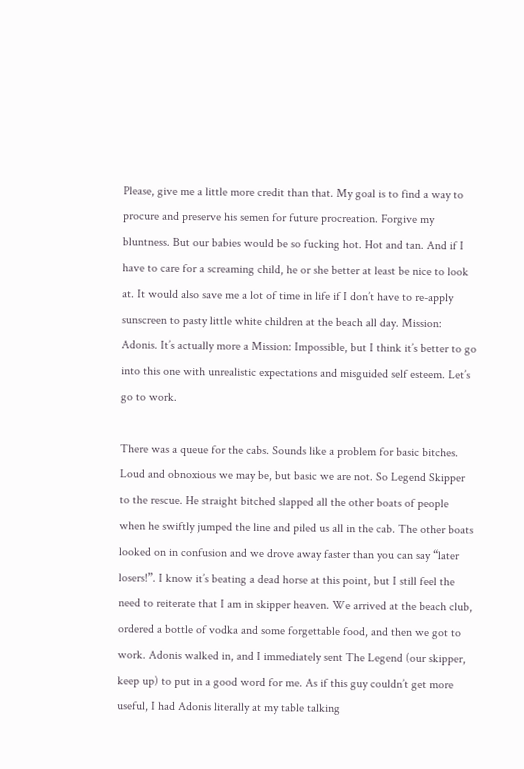Please, give me a little more credit than that. My goal is to find a way to procure and preserve his semen for future procreation. Forgive my bluntness. But our babies would be so fucking hot. Hot and tan. And if I have to care for a screaming child, he or she better at least be nice to look at. It would also save me a lot of time in life if I don’t have to re-apply sunscreen to pasty little white children at the beach all day. Mission: Adonis. It’s actually more a Mission: Impossible, but I think it’s better to go into this one with unrealistic expectations and misguided self esteem. Let’s go to work.

There was a queue for the cabs. Sounds like a problem for basic bitches. Loud and obnoxious we may be, but basic we are not. So Legend Skipper to the rescue. He straight bitched slapped all the other boats of people when he swiftly jumped the line and piled us all in the cab. The other boats looked on in confusion and we drove away faster than you can say “later losers!”. I know it’s beating a dead horse at this point, but I still feel the need to reiterate that I am in skipper heaven. We arrived at the beach club, ordered a bottle of vodka and some forgettable food, and then we got to work. Adonis walked in, and I immediately sent The Legend (our skipper, keep up) to put in a good word for me. As if this guy couldn’t get more useful, I had Adonis literally at my table talking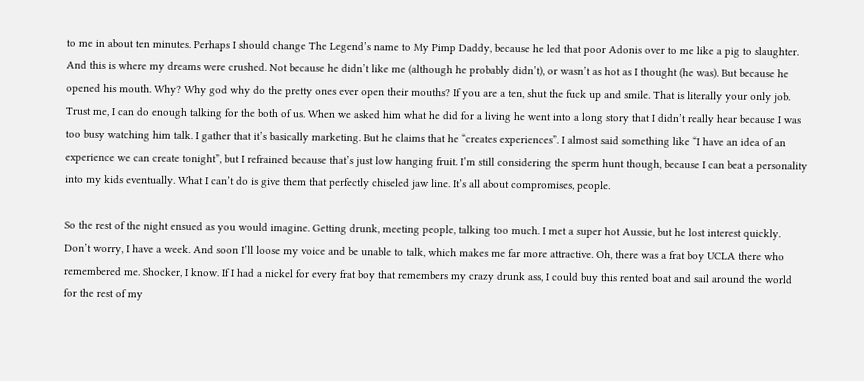to me in about ten minutes. Perhaps I should change The Legend’s name to My Pimp Daddy, because he led that poor Adonis over to me like a pig to slaughter. And this is where my dreams were crushed. Not because he didn’t like me (although he probably didn’t), or wasn’t as hot as I thought (he was). But because he opened his mouth. Why? Why god why do the pretty ones ever open their mouths? If you are a ten, shut the fuck up and smile. That is literally your only job. Trust me, I can do enough talking for the both of us. When we asked him what he did for a living he went into a long story that I didn’t really hear because I was too busy watching him talk. I gather that it’s basically marketing. But he claims that he “creates experiences”. I almost said something like “I have an idea of an experience we can create tonight”, but I refrained because that’s just low hanging fruit. I’m still considering the sperm hunt though, because I can beat a personality into my kids eventually. What I can’t do is give them that perfectly chiseled jaw line. It’s all about compromises, people.

So the rest of the night ensued as you would imagine. Getting drunk, meeting people, talking too much. I met a super hot Aussie, but he lost interest quickly. Don’t worry, I have a week. And soon I’ll loose my voice and be unable to talk, which makes me far more attractive. Oh, there was a frat boy UCLA there who remembered me. Shocker, I know. If I had a nickel for every frat boy that remembers my crazy drunk ass, I could buy this rented boat and sail around the world for the rest of my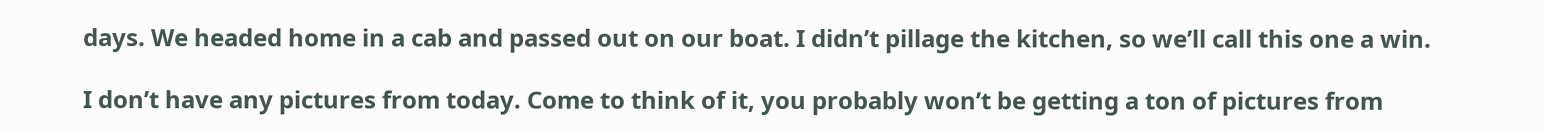days. We headed home in a cab and passed out on our boat. I didn’t pillage the kitchen, so we’ll call this one a win.

I don’t have any pictures from today. Come to think of it, you probably won’t be getting a ton of pictures from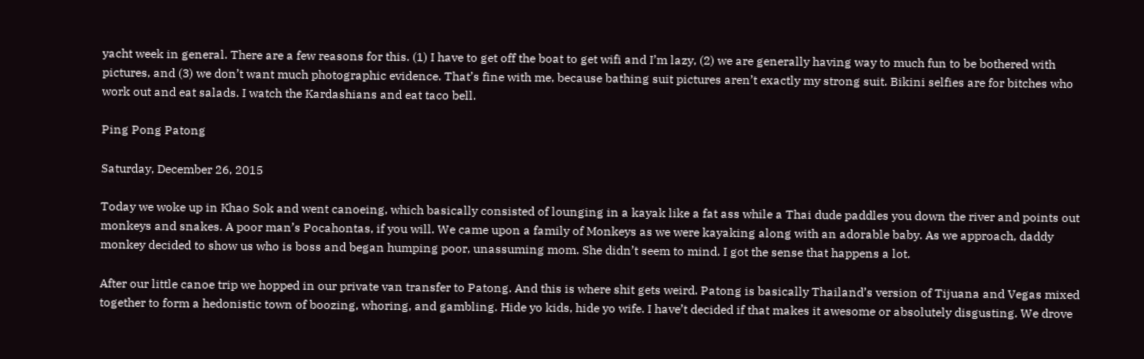yacht week in general. There are a few reasons for this. (1) I have to get off the boat to get wifi and I’m lazy, (2) we are generally having way to much fun to be bothered with pictures, and (3) we don’t want much photographic evidence. That’s fine with me, because bathing suit pictures aren’t exactly my strong suit. Bikini selfies are for bitches who work out and eat salads. I watch the Kardashians and eat taco bell.

Ping Pong Patong

Saturday, December 26, 2015

Today we woke up in Khao Sok and went canoeing, which basically consisted of lounging in a kayak like a fat ass while a Thai dude paddles you down the river and points out monkeys and snakes. A poor man’s Pocahontas, if you will. We came upon a family of Monkeys as we were kayaking along with an adorable baby. As we approach, daddy monkey decided to show us who is boss and began humping poor, unassuming mom. She didn’t seem to mind. I got the sense that happens a lot.

After our little canoe trip we hopped in our private van transfer to Patong. And this is where shit gets weird. Patong is basically Thailand’s version of Tijuana and Vegas mixed together to form a hedonistic town of boozing, whoring, and gambling. Hide yo kids, hide yo wife. I have’t decided if that makes it awesome or absolutely disgusting. We drove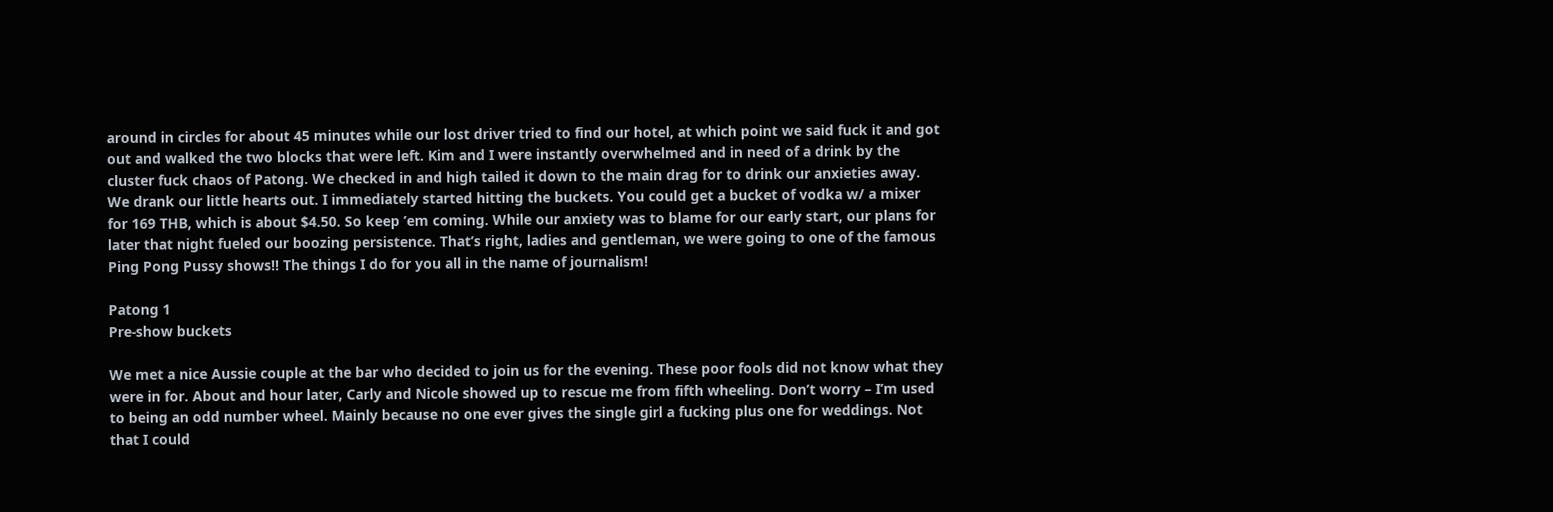around in circles for about 45 minutes while our lost driver tried to find our hotel, at which point we said fuck it and got out and walked the two blocks that were left. Kim and I were instantly overwhelmed and in need of a drink by the cluster fuck chaos of Patong. We checked in and high tailed it down to the main drag for to drink our anxieties away. We drank our little hearts out. I immediately started hitting the buckets. You could get a bucket of vodka w/ a mixer for 169 THB, which is about $4.50. So keep ’em coming. While our anxiety was to blame for our early start, our plans for later that night fueled our boozing persistence. That’s right, ladies and gentleman, we were going to one of the famous Ping Pong Pussy shows!! The things I do for you all in the name of journalism!

Patong 1
Pre-show buckets

We met a nice Aussie couple at the bar who decided to join us for the evening. These poor fools did not know what they were in for. About and hour later, Carly and Nicole showed up to rescue me from fifth wheeling. Don’t worry – I’m used to being an odd number wheel. Mainly because no one ever gives the single girl a fucking plus one for weddings. Not that I could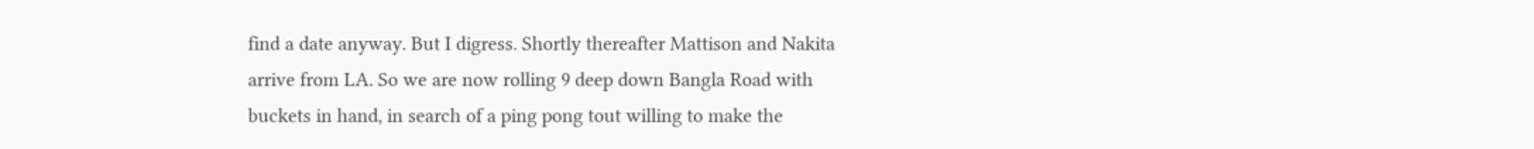find a date anyway. But I digress. Shortly thereafter Mattison and Nakita arrive from LA. So we are now rolling 9 deep down Bangla Road with buckets in hand, in search of a ping pong tout willing to make the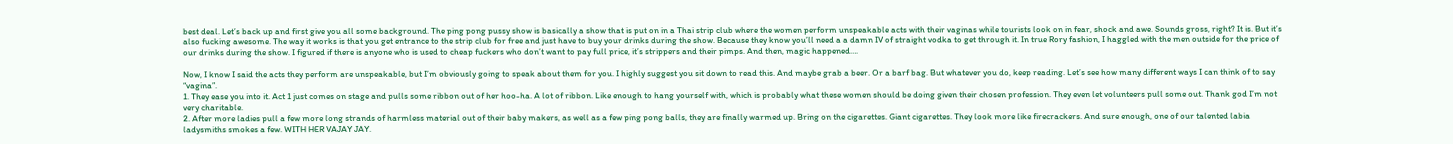best deal. Let’s back up and first give you all some background. The ping pong pussy show is basically a show that is put on in a Thai strip club where the women perform unspeakable acts with their vaginas while tourists look on in fear, shock and awe. Sounds gross, right? It is. But it’s also fucking awesome. The way it works is that you get entrance to the strip club for free and just have to buy your drinks during the show. Because they know you’ll need a a damn IV of straight vodka to get through it. In true Rory fashion, I haggled with the men outside for the price of our drinks during the show. I figured if there is anyone who is used to cheap fuckers who don’t want to pay full price, it’s strippers and their pimps. And then, magic happened….

Now, I know I said the acts they perform are unspeakable, but I’m obviously going to speak about them for you. I highly suggest you sit down to read this. And maybe grab a beer. Or a barf bag. But whatever you do, keep reading. Let’s see how many different ways I can think of to say “vagina”.
1. They ease you into it. Act 1 just comes on stage and pulls some ribbon out of her hoo-ha. A lot of ribbon. Like enough to hang yourself with, which is probably what these women should be doing given their chosen profession. They even let volunteers pull some out. Thank god I’m not very charitable.
2. After more ladies pull a few more long strands of harmless material out of their baby makers, as well as a few ping pong balls, they are finally warmed up. Bring on the cigarettes. Giant cigarettes. They look more like firecrackers. And sure enough, one of our talented labia ladysmiths smokes a few. WITH HER VAJAY JAY.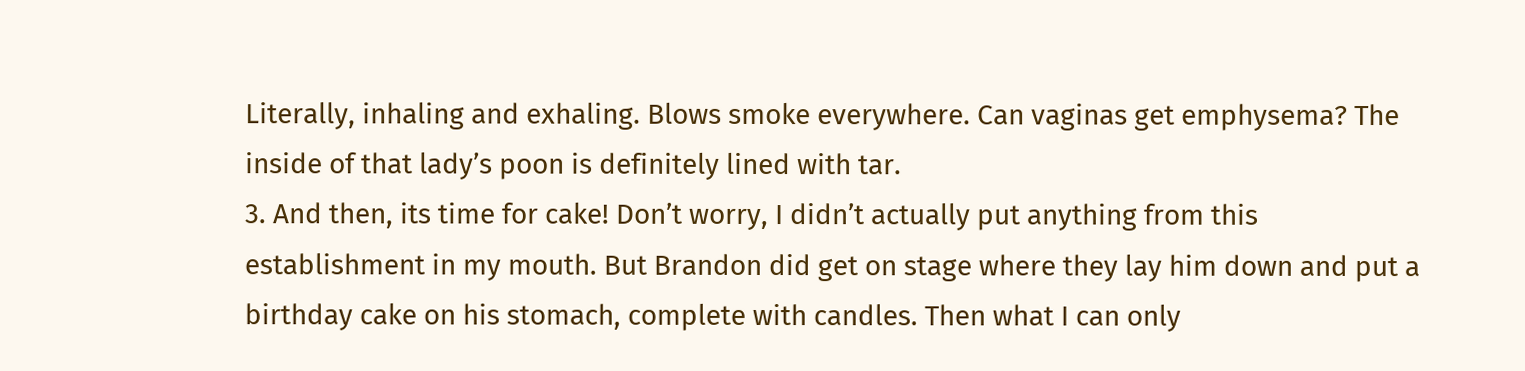Literally, inhaling and exhaling. Blows smoke everywhere. Can vaginas get emphysema? The inside of that lady’s poon is definitely lined with tar.
3. And then, its time for cake! Don’t worry, I didn’t actually put anything from this establishment in my mouth. But Brandon did get on stage where they lay him down and put a birthday cake on his stomach, complete with candles. Then what I can only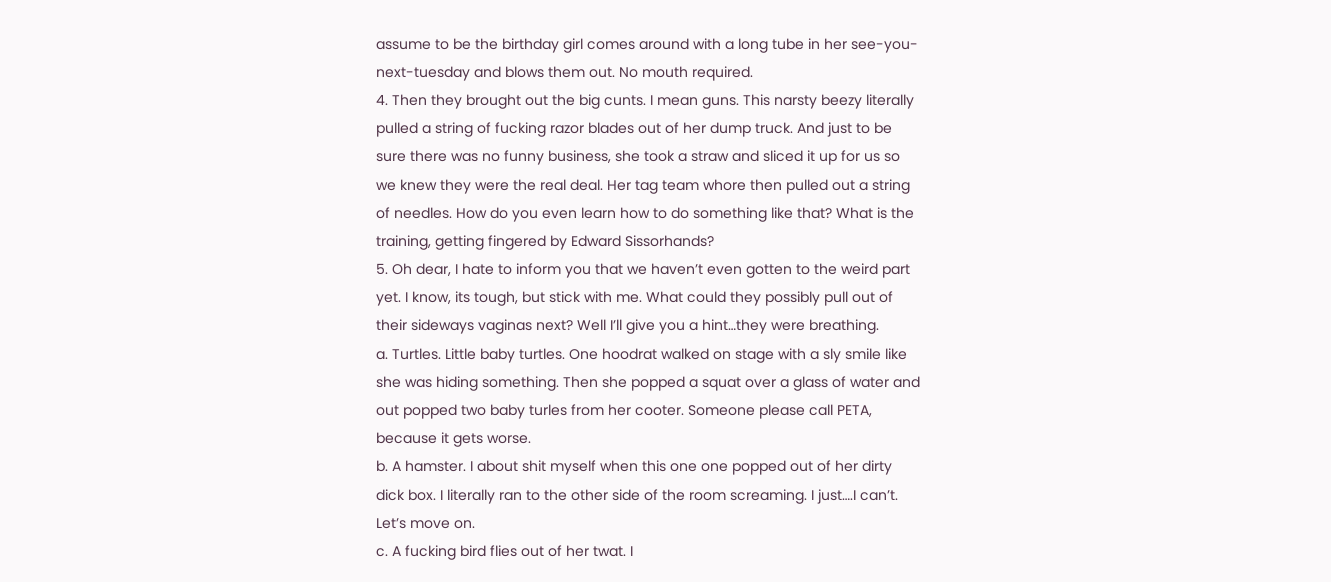assume to be the birthday girl comes around with a long tube in her see-you-next-tuesday and blows them out. No mouth required.
4. Then they brought out the big cunts. I mean guns. This narsty beezy literally pulled a string of fucking razor blades out of her dump truck. And just to be sure there was no funny business, she took a straw and sliced it up for us so we knew they were the real deal. Her tag team whore then pulled out a string of needles. How do you even learn how to do something like that? What is the training, getting fingered by Edward Sissorhands?
5. Oh dear, I hate to inform you that we haven’t even gotten to the weird part yet. I know, its tough, but stick with me. What could they possibly pull out of their sideways vaginas next? Well I’ll give you a hint…they were breathing.
a. Turtles. Little baby turtles. One hoodrat walked on stage with a sly smile like she was hiding something. Then she popped a squat over a glass of water and out popped two baby turles from her cooter. Someone please call PETA, because it gets worse.
b. A hamster. I about shit myself when this one one popped out of her dirty dick box. I literally ran to the other side of the room screaming. I just….I can’t. Let’s move on.
c. A fucking bird flies out of her twat. I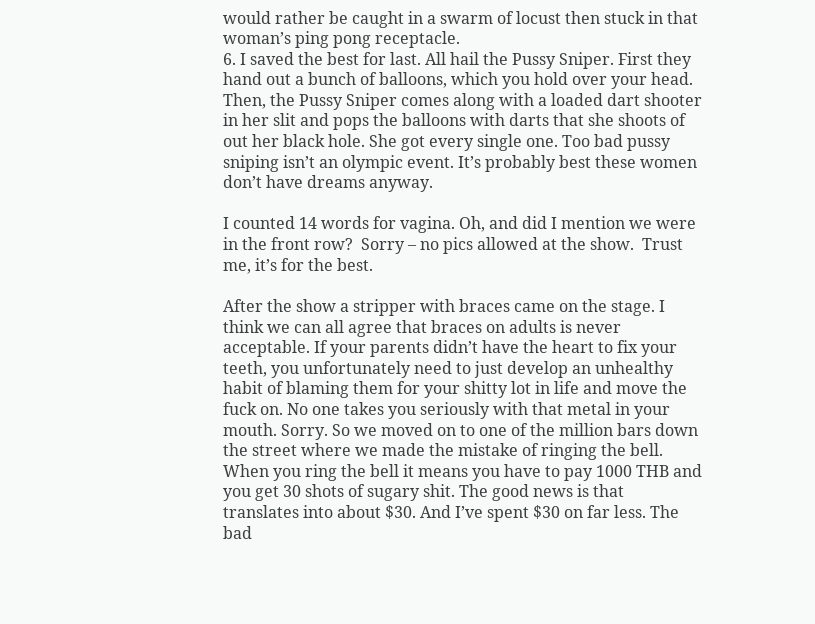would rather be caught in a swarm of locust then stuck in that woman’s ping pong receptacle.
6. I saved the best for last. All hail the Pussy Sniper. First they hand out a bunch of balloons, which you hold over your head. Then, the Pussy Sniper comes along with a loaded dart shooter in her slit and pops the balloons with darts that she shoots of out her black hole. She got every single one. Too bad pussy sniping isn’t an olympic event. It’s probably best these women don’t have dreams anyway.

I counted 14 words for vagina. Oh, and did I mention we were in the front row?  Sorry – no pics allowed at the show.  Trust me, it’s for the best.

After the show a stripper with braces came on the stage. I think we can all agree that braces on adults is never acceptable. If your parents didn’t have the heart to fix your teeth, you unfortunately need to just develop an unhealthy habit of blaming them for your shitty lot in life and move the fuck on. No one takes you seriously with that metal in your mouth. Sorry. So we moved on to one of the million bars down the street where we made the mistake of ringing the bell. When you ring the bell it means you have to pay 1000 THB and you get 30 shots of sugary shit. The good news is that translates into about $30. And I’ve spent $30 on far less. The bad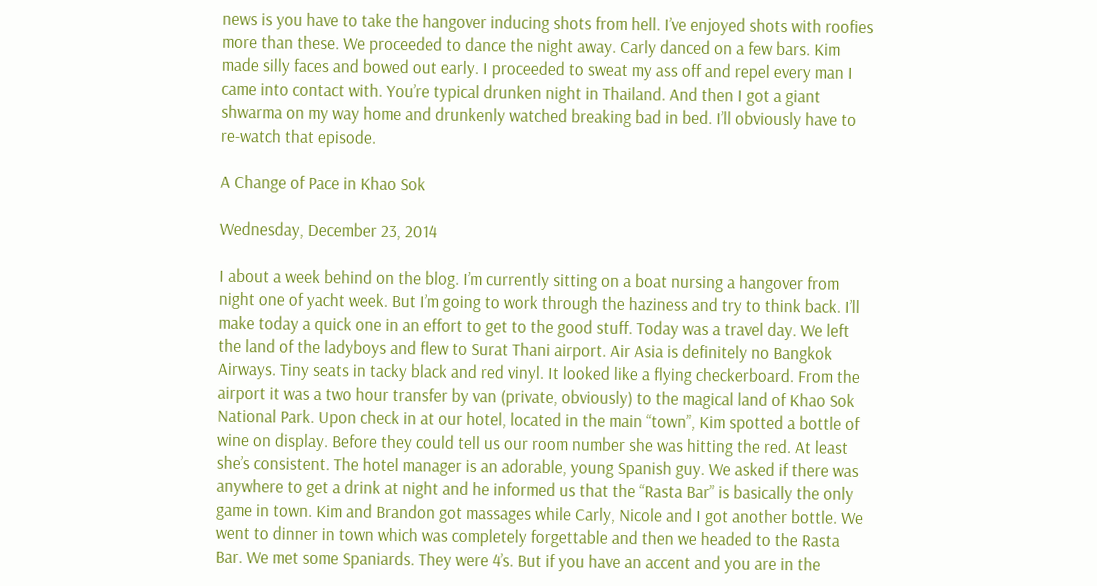news is you have to take the hangover inducing shots from hell. I’ve enjoyed shots with roofies more than these. We proceeded to dance the night away. Carly danced on a few bars. Kim made silly faces and bowed out early. I proceeded to sweat my ass off and repel every man I came into contact with. You’re typical drunken night in Thailand. And then I got a giant shwarma on my way home and drunkenly watched breaking bad in bed. I’ll obviously have to re-watch that episode.

A Change of Pace in Khao Sok

Wednesday, December 23, 2014

I about a week behind on the blog. I’m currently sitting on a boat nursing a hangover from night one of yacht week. But I’m going to work through the haziness and try to think back. I’ll make today a quick one in an effort to get to the good stuff. Today was a travel day. We left the land of the ladyboys and flew to Surat Thani airport. Air Asia is definitely no Bangkok Airways. Tiny seats in tacky black and red vinyl. It looked like a flying checkerboard. From the airport it was a two hour transfer by van (private, obviously) to the magical land of Khao Sok National Park. Upon check in at our hotel, located in the main “town”, Kim spotted a bottle of wine on display. Before they could tell us our room number she was hitting the red. At least she’s consistent. The hotel manager is an adorable, young Spanish guy. We asked if there was anywhere to get a drink at night and he informed us that the “Rasta Bar” is basically the only game in town. Kim and Brandon got massages while Carly, Nicole and I got another bottle. We went to dinner in town which was completely forgettable and then we headed to the Rasta Bar. We met some Spaniards. They were 4’s. But if you have an accent and you are in the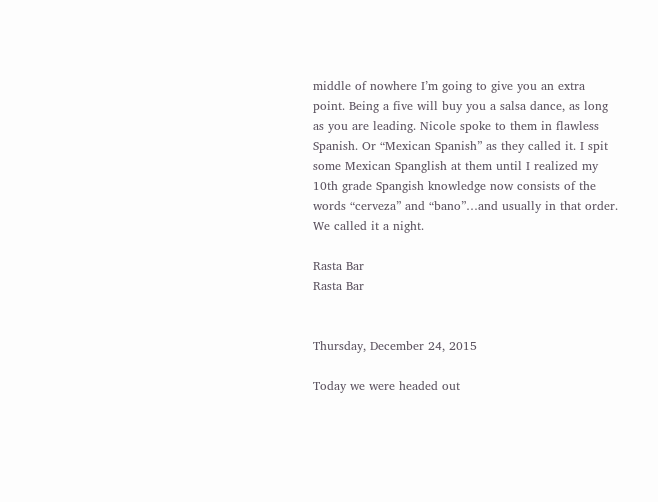middle of nowhere I’m going to give you an extra point. Being a five will buy you a salsa dance, as long as you are leading. Nicole spoke to them in flawless Spanish. Or “Mexican Spanish” as they called it. I spit some Mexican Spanglish at them until I realized my 10th grade Spangish knowledge now consists of the words “cerveza” and “bano”…and usually in that order. We called it a night.

Rasta Bar
Rasta Bar


Thursday, December 24, 2015

Today we were headed out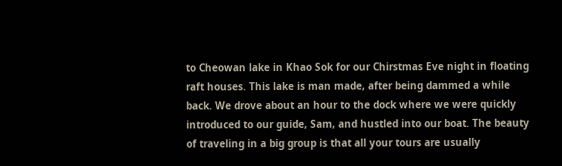to Cheowan lake in Khao Sok for our Chirstmas Eve night in floating raft houses. This lake is man made, after being dammed a while back. We drove about an hour to the dock where we were quickly introduced to our guide, Sam, and hustled into our boat. The beauty of traveling in a big group is that all your tours are usually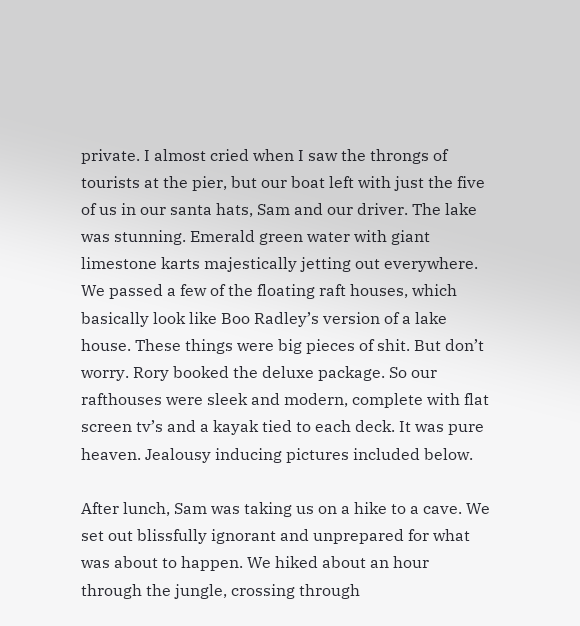private. I almost cried when I saw the throngs of tourists at the pier, but our boat left with just the five of us in our santa hats, Sam and our driver. The lake was stunning. Emerald green water with giant limestone karts majestically jetting out everywhere. We passed a few of the floating raft houses, which basically look like Boo Radley’s version of a lake house. These things were big pieces of shit. But don’t worry. Rory booked the deluxe package. So our rafthouses were sleek and modern, complete with flat screen tv’s and a kayak tied to each deck. It was pure heaven. Jealousy inducing pictures included below.

After lunch, Sam was taking us on a hike to a cave. We set out blissfully ignorant and unprepared for what was about to happen. We hiked about an hour through the jungle, crossing through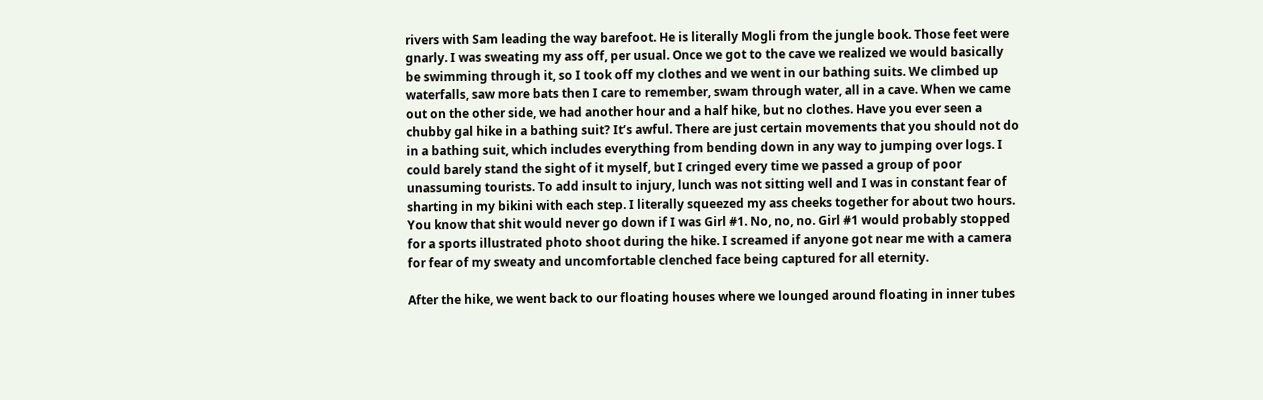rivers with Sam leading the way barefoot. He is literally Mogli from the jungle book. Those feet were gnarly. I was sweating my ass off, per usual. Once we got to the cave we realized we would basically be swimming through it, so I took off my clothes and we went in our bathing suits. We climbed up waterfalls, saw more bats then I care to remember, swam through water, all in a cave. When we came out on the other side, we had another hour and a half hike, but no clothes. Have you ever seen a chubby gal hike in a bathing suit? It’s awful. There are just certain movements that you should not do in a bathing suit, which includes everything from bending down in any way to jumping over logs. I could barely stand the sight of it myself, but I cringed every time we passed a group of poor unassuming tourists. To add insult to injury, lunch was not sitting well and I was in constant fear of sharting in my bikini with each step. I literally squeezed my ass cheeks together for about two hours. You know that shit would never go down if I was Girl #1. No, no, no. Girl #1 would probably stopped for a sports illustrated photo shoot during the hike. I screamed if anyone got near me with a camera for fear of my sweaty and uncomfortable clenched face being captured for all eternity.

After the hike, we went back to our floating houses where we lounged around floating in inner tubes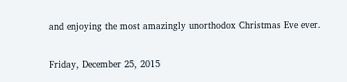and enjoying the most amazingly unorthodox Christmas Eve ever.

Friday, December 25, 2015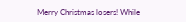Merry Christmas losers! While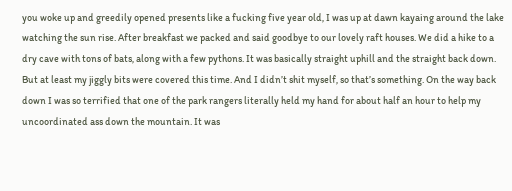you woke up and greedily opened presents like a fucking five year old, I was up at dawn kayaing around the lake watching the sun rise. After breakfast we packed and said goodbye to our lovely raft houses. We did a hike to a dry cave with tons of bats, along with a few pythons. It was basically straight uphill and the straight back down. But at least my jiggly bits were covered this time. And I didn’t shit myself, so that’s something. On the way back down I was so terrified that one of the park rangers literally held my hand for about half an hour to help my uncoordinated ass down the mountain. It was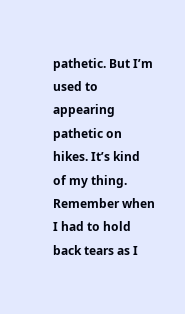pathetic. But I’m used to appearing pathetic on hikes. It’s kind of my thing. Remember when I had to hold back tears as I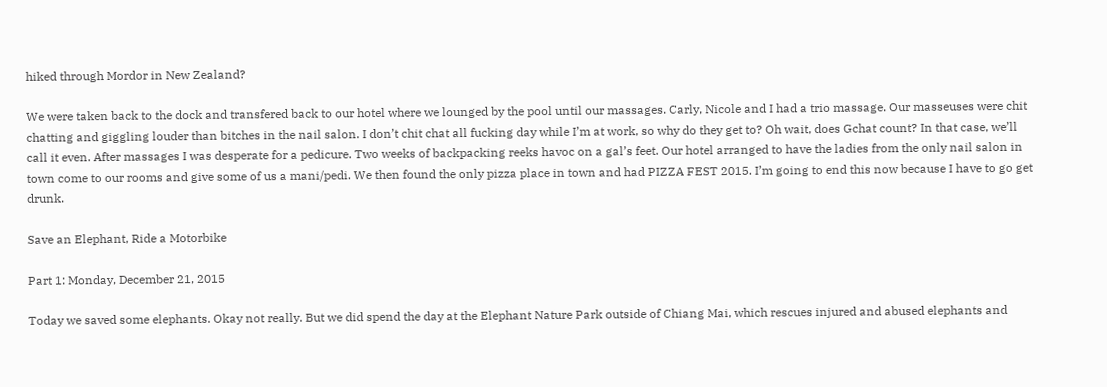hiked through Mordor in New Zealand?

We were taken back to the dock and transfered back to our hotel where we lounged by the pool until our massages. Carly, Nicole and I had a trio massage. Our masseuses were chit chatting and giggling louder than bitches in the nail salon. I don’t chit chat all fucking day while I’m at work, so why do they get to? Oh wait, does Gchat count? In that case, we’ll call it even. After massages I was desperate for a pedicure. Two weeks of backpacking reeks havoc on a gal’s feet. Our hotel arranged to have the ladies from the only nail salon in town come to our rooms and give some of us a mani/pedi. We then found the only pizza place in town and had PIZZA FEST 2015. I’m going to end this now because I have to go get drunk.

Save an Elephant, Ride a Motorbike

Part 1: Monday, December 21, 2015

Today we saved some elephants. Okay not really. But we did spend the day at the Elephant Nature Park outside of Chiang Mai, which rescues injured and abused elephants and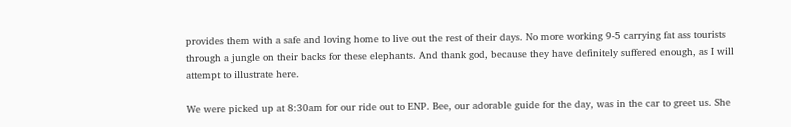provides them with a safe and loving home to live out the rest of their days. No more working 9-5 carrying fat ass tourists through a jungle on their backs for these elephants. And thank god, because they have definitely suffered enough, as I will attempt to illustrate here.

We were picked up at 8:30am for our ride out to ENP. Bee, our adorable guide for the day, was in the car to greet us. She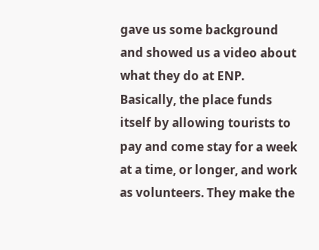gave us some background and showed us a video about what they do at ENP. Basically, the place funds itself by allowing tourists to pay and come stay for a week at a time, or longer, and work as volunteers. They make the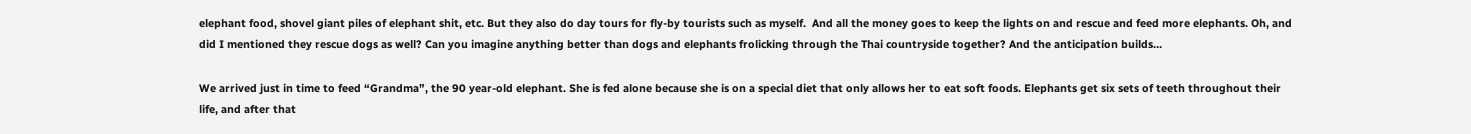elephant food, shovel giant piles of elephant shit, etc. But they also do day tours for fly-by tourists such as myself.  And all the money goes to keep the lights on and rescue and feed more elephants. Oh, and did I mentioned they rescue dogs as well? Can you imagine anything better than dogs and elephants frolicking through the Thai countryside together? And the anticipation builds…

We arrived just in time to feed “Grandma”, the 90 year-old elephant. She is fed alone because she is on a special diet that only allows her to eat soft foods. Elephants get six sets of teeth throughout their life, and after that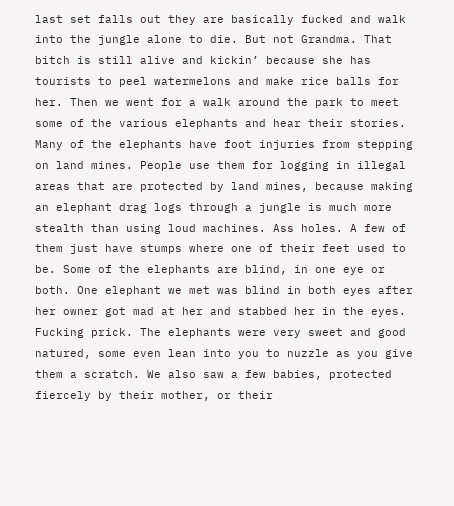last set falls out they are basically fucked and walk into the jungle alone to die. But not Grandma. That bitch is still alive and kickin’ because she has tourists to peel watermelons and make rice balls for her. Then we went for a walk around the park to meet some of the various elephants and hear their stories. Many of the elephants have foot injuries from stepping on land mines. People use them for logging in illegal areas that are protected by land mines, because making an elephant drag logs through a jungle is much more stealth than using loud machines. Ass holes. A few of them just have stumps where one of their feet used to be. Some of the elephants are blind, in one eye or both. One elephant we met was blind in both eyes after her owner got mad at her and stabbed her in the eyes. Fucking prick. The elephants were very sweet and good natured, some even lean into you to nuzzle as you give them a scratch. We also saw a few babies, protected fiercely by their mother, or their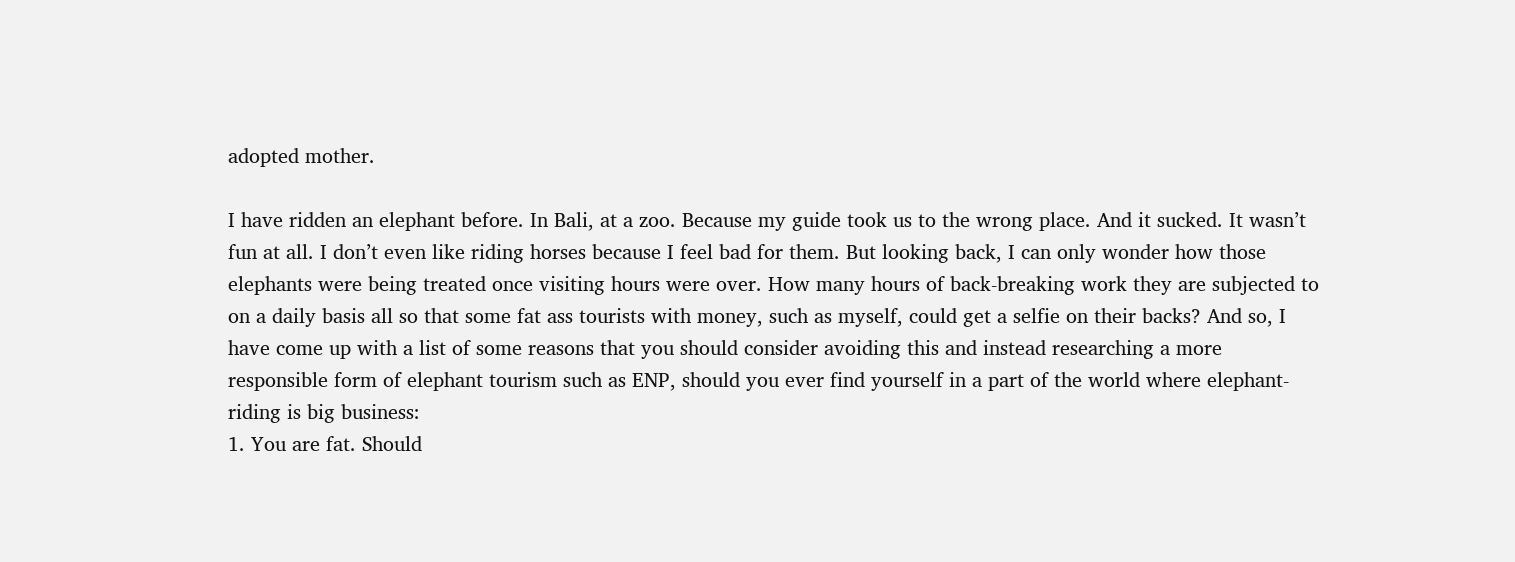adopted mother.

I have ridden an elephant before. In Bali, at a zoo. Because my guide took us to the wrong place. And it sucked. It wasn’t fun at all. I don’t even like riding horses because I feel bad for them. But looking back, I can only wonder how those elephants were being treated once visiting hours were over. How many hours of back-breaking work they are subjected to on a daily basis all so that some fat ass tourists with money, such as myself, could get a selfie on their backs? And so, I have come up with a list of some reasons that you should consider avoiding this and instead researching a more responsible form of elephant tourism such as ENP, should you ever find yourself in a part of the world where elephant-riding is big business:
1. You are fat. Should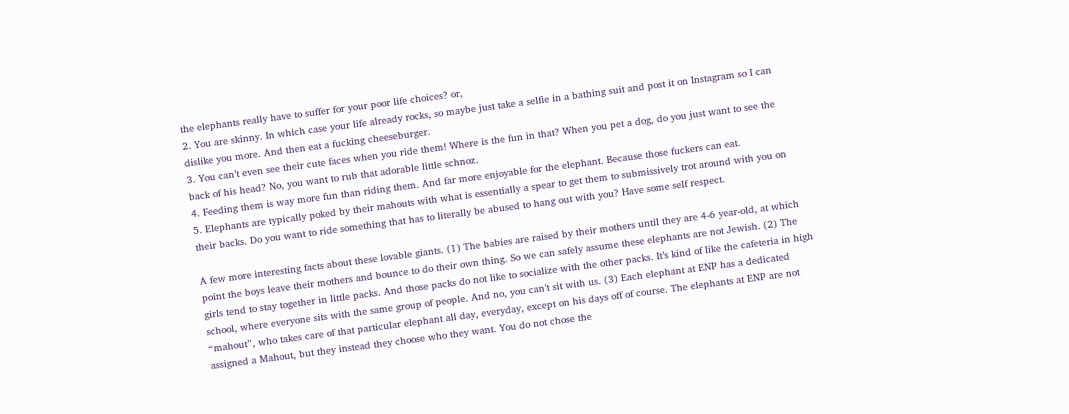the elephants really have to suffer for your poor life choices? or,
2. You are skinny. In which case your life already rocks, so maybe just take a selfie in a bathing suit and post it on Instagram so I can dislike you more. And then eat a fucking cheeseburger.
3. You can’t even see their cute faces when you ride them! Where is the fun in that? When you pet a dog, do you just want to see the back of his head? No, you want to rub that adorable little schnoz.
4. Feeding them is way more fun than riding them. And far more enjoyable for the elephant. Because those fuckers can eat.
5. Elephants are typically poked by their mahouts with what is essentially a spear to get them to submissively trot around with you on their backs. Do you want to ride something that has to literally be abused to hang out with you? Have some self respect.

A few more interesting facts about these lovable giants. (1) The babies are raised by their mothers until they are 4-6 year-old, at which point the boys leave their mothers and bounce to do their own thing. So we can safely assume these elephants are not Jewish. (2) The girls tend to stay together in little packs. And those packs do not like to socialize with the other packs. It’s kind of like the cafeteria in high school, where everyone sits with the same group of people. And no, you can’t sit with us. (3) Each elephant at ENP has a dedicated “mahout”, who takes care of that particular elephant all day, everyday, except on his days off of course. The elephants at ENP are not assigned a Mahout, but they instead they choose who they want. You do not chose the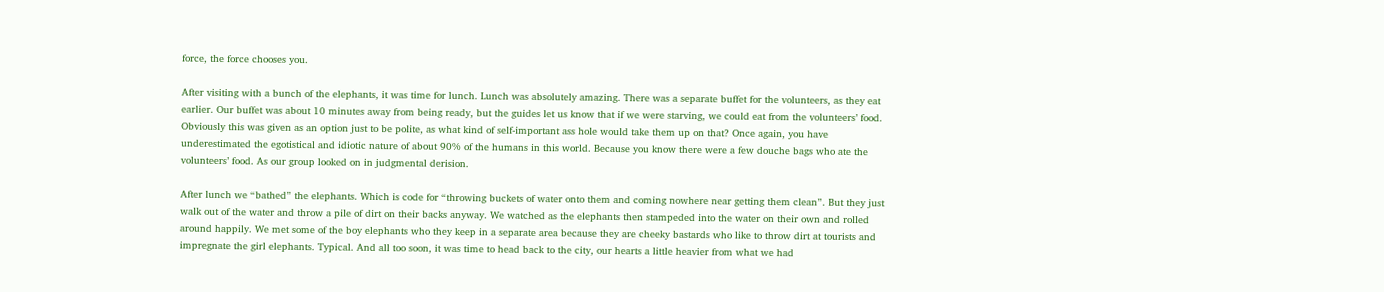force, the force chooses you.

After visiting with a bunch of the elephants, it was time for lunch. Lunch was absolutely amazing. There was a separate buffet for the volunteers, as they eat earlier. Our buffet was about 10 minutes away from being ready, but the guides let us know that if we were starving, we could eat from the volunteers’ food. Obviously this was given as an option just to be polite, as what kind of self-important ass hole would take them up on that? Once again, you have underestimated the egotistical and idiotic nature of about 90% of the humans in this world. Because you know there were a few douche bags who ate the volunteers’ food. As our group looked on in judgmental derision.

After lunch we “bathed” the elephants. Which is code for “throwing buckets of water onto them and coming nowhere near getting them clean”. But they just walk out of the water and throw a pile of dirt on their backs anyway. We watched as the elephants then stampeded into the water on their own and rolled around happily. We met some of the boy elephants who they keep in a separate area because they are cheeky bastards who like to throw dirt at tourists and impregnate the girl elephants. Typical. And all too soon, it was time to head back to the city, our hearts a little heavier from what we had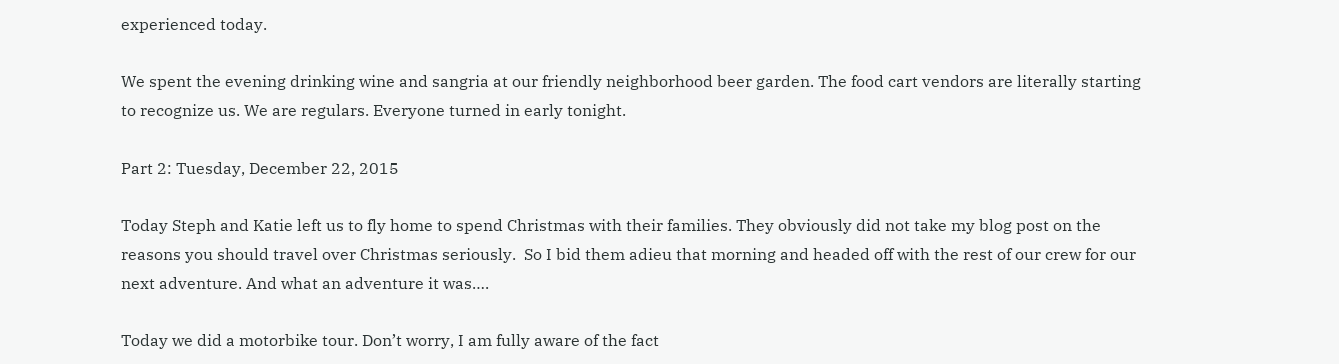experienced today.

We spent the evening drinking wine and sangria at our friendly neighborhood beer garden. The food cart vendors are literally starting to recognize us. We are regulars. Everyone turned in early tonight.

Part 2: Tuesday, December 22, 2015

Today Steph and Katie left us to fly home to spend Christmas with their families. They obviously did not take my blog post on the reasons you should travel over Christmas seriously.  So I bid them adieu that morning and headed off with the rest of our crew for our next adventure. And what an adventure it was….

Today we did a motorbike tour. Don’t worry, I am fully aware of the fact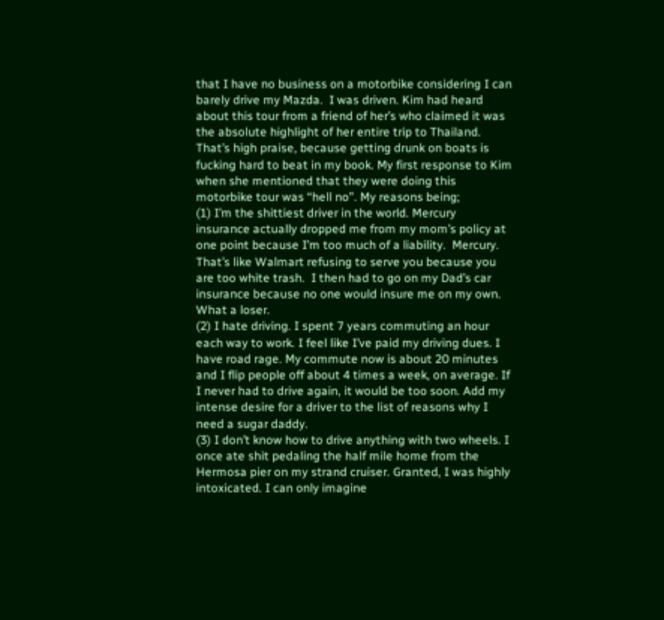that I have no business on a motorbike considering I can barely drive my Mazda.  I was driven. Kim had heard about this tour from a friend of her’s who claimed it was the absolute highlight of her entire trip to Thailand. That’s high praise, because getting drunk on boats is fucking hard to beat in my book. My first response to Kim when she mentioned that they were doing this motorbike tour was “hell no”. My reasons being;
(1) I’m the shittiest driver in the world. Mercury insurance actually dropped me from my mom’s policy at one point because I’m too much of a liability.  Mercury.  That’s like Walmart refusing to serve you because you are too white trash.  I then had to go on my Dad’s car insurance because no one would insure me on my own. What a loser.
(2) I hate driving. I spent 7 years commuting an hour each way to work. I feel like I’ve paid my driving dues. I have road rage. My commute now is about 20 minutes and I flip people off about 4 times a week, on average. If I never had to drive again, it would be too soon. Add my intense desire for a driver to the list of reasons why I need a sugar daddy.
(3) I don’t know how to drive anything with two wheels. I once ate shit pedaling the half mile home from the Hermosa pier on my strand cruiser. Granted, I was highly intoxicated. I can only imagine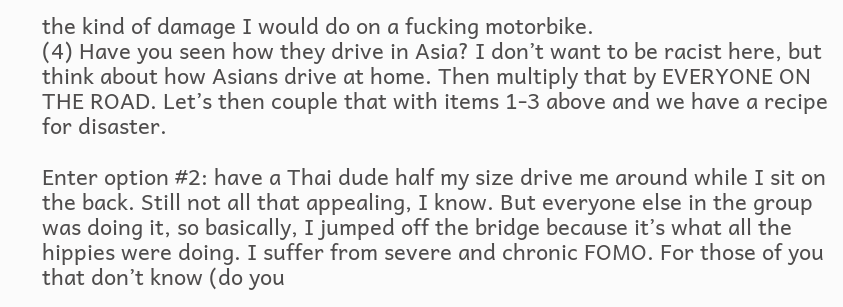the kind of damage I would do on a fucking motorbike.
(4) Have you seen how they drive in Asia? I don’t want to be racist here, but think about how Asians drive at home. Then multiply that by EVERYONE ON THE ROAD. Let’s then couple that with items 1-3 above and we have a recipe for disaster.

Enter option #2: have a Thai dude half my size drive me around while I sit on the back. Still not all that appealing, I know. But everyone else in the group was doing it, so basically, I jumped off the bridge because it’s what all the hippies were doing. I suffer from severe and chronic FOMO. For those of you that don’t know (do you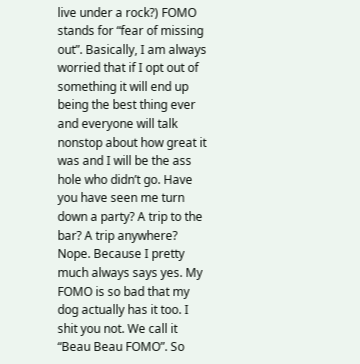live under a rock?) FOMO stands for “fear of missing out”. Basically, I am always worried that if I opt out of something it will end up being the best thing ever and everyone will talk nonstop about how great it was and I will be the ass hole who didn’t go. Have you have seen me turn down a party? A trip to the bar? A trip anywhere? Nope. Because I pretty much always says yes. My FOMO is so bad that my dog actually has it too. I shit you not. We call it “Beau Beau FOMO”. So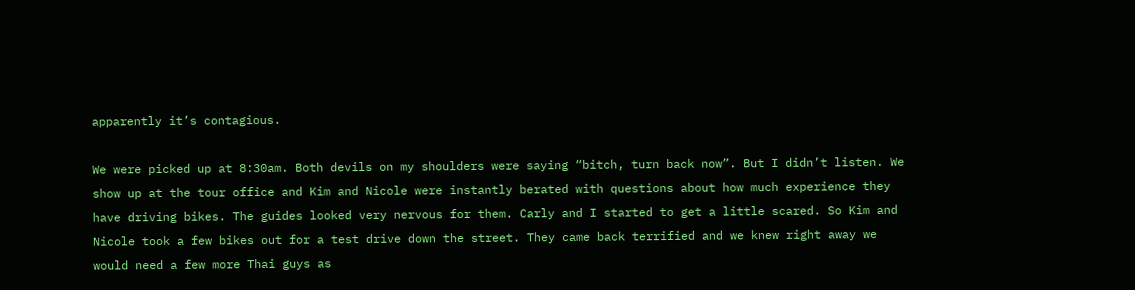apparently it’s contagious.

We were picked up at 8:30am. Both devils on my shoulders were saying “bitch, turn back now”. But I didn’t listen. We show up at the tour office and Kim and Nicole were instantly berated with questions about how much experience they have driving bikes. The guides looked very nervous for them. Carly and I started to get a little scared. So Kim and Nicole took a few bikes out for a test drive down the street. They came back terrified and we knew right away we would need a few more Thai guys as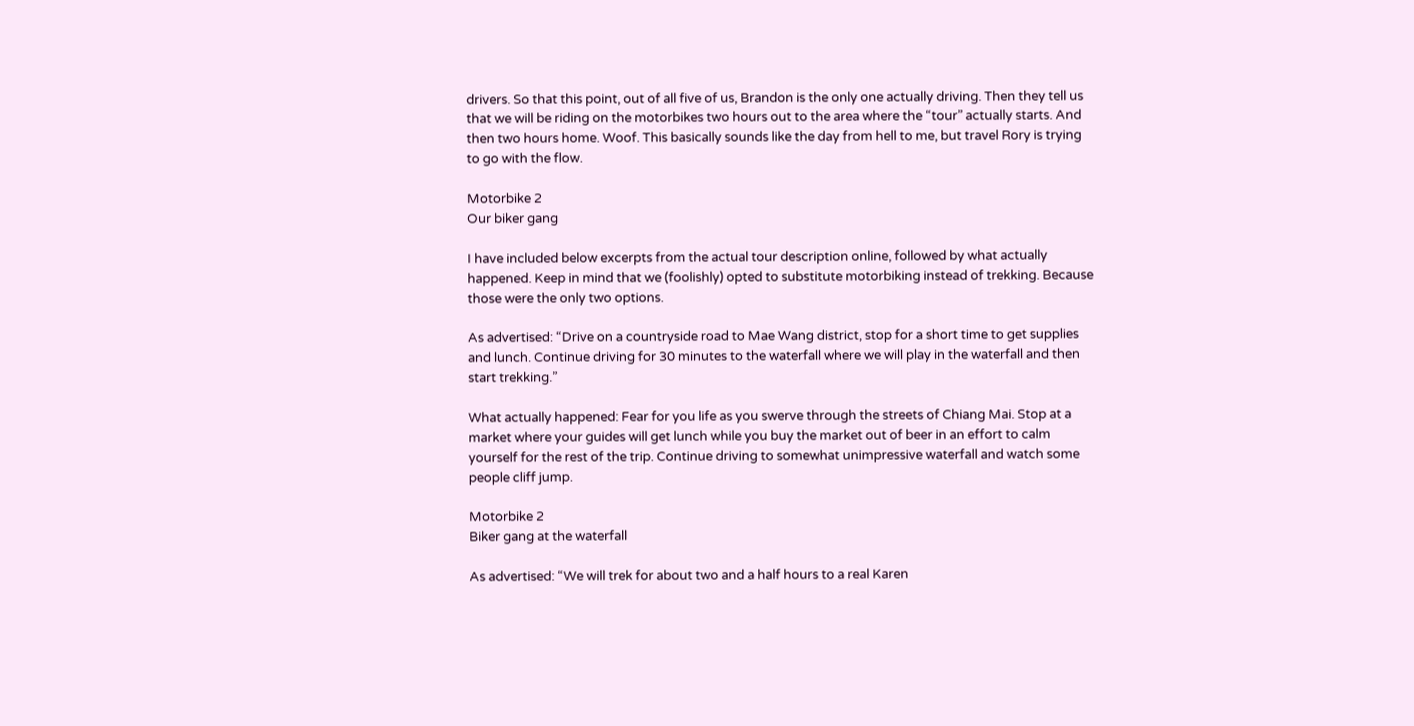drivers. So that this point, out of all five of us, Brandon is the only one actually driving. Then they tell us that we will be riding on the motorbikes two hours out to the area where the “tour” actually starts. And then two hours home. Woof. This basically sounds like the day from hell to me, but travel Rory is trying to go with the flow.

Motorbike 2
Our biker gang

I have included below excerpts from the actual tour description online, followed by what actually happened. Keep in mind that we (foolishly) opted to substitute motorbiking instead of trekking. Because those were the only two options.

As advertised: “Drive on a countryside road to Mae Wang district, stop for a short time to get supplies and lunch. Continue driving for 30 minutes to the waterfall where we will play in the waterfall and then start trekking.”

What actually happened: Fear for you life as you swerve through the streets of Chiang Mai. Stop at a market where your guides will get lunch while you buy the market out of beer in an effort to calm yourself for the rest of the trip. Continue driving to somewhat unimpressive waterfall and watch some people cliff jump.

Motorbike 2
Biker gang at the waterfall

As advertised: “We will trek for about two and a half hours to a real Karen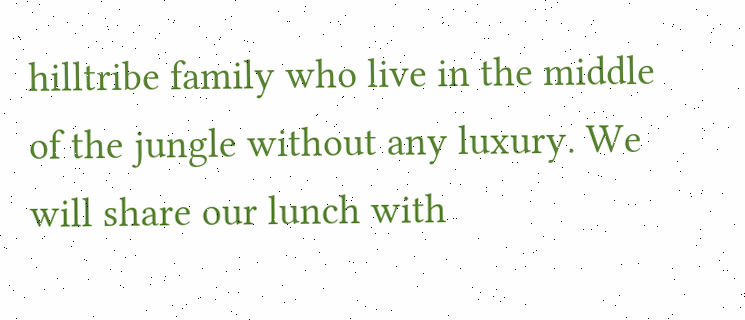hilltribe family who live in the middle of the jungle without any luxury. We will share our lunch with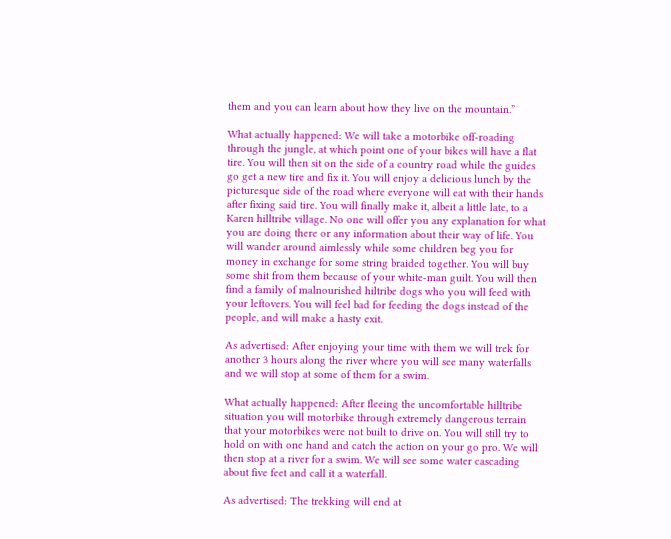them and you can learn about how they live on the mountain.”

What actually happened: We will take a motorbike off-roading through the jungle, at which point one of your bikes will have a flat tire. You will then sit on the side of a country road while the guides go get a new tire and fix it. You will enjoy a delicious lunch by the picturesque side of the road where everyone will eat with their hands after fixing said tire. You will finally make it, albeit a little late, to a Karen hilltribe village. No one will offer you any explanation for what you are doing there or any information about their way of life. You will wander around aimlessly while some children beg you for money in exchange for some string braided together. You will buy some shit from them because of your white-man guilt. You will then find a family of malnourished hiltribe dogs who you will feed with your leftovers. You will feel bad for feeding the dogs instead of the people, and will make a hasty exit.

As advertised: After enjoying your time with them we will trek for another 3 hours along the river where you will see many waterfalls and we will stop at some of them for a swim.

What actually happened: After fleeing the uncomfortable hilltribe situation you will motorbike through extremely dangerous terrain that your motorbikes were not built to drive on. You will still try to hold on with one hand and catch the action on your go pro. We will then stop at a river for a swim. We will see some water cascading about five feet and call it a waterfall.

As advertised: The trekking will end at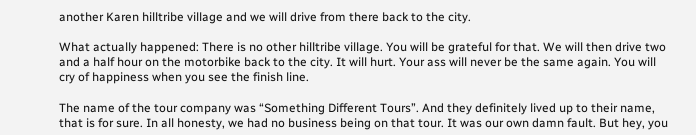another Karen hilltribe village and we will drive from there back to the city.

What actually happened: There is no other hilltribe village. You will be grateful for that. We will then drive two and a half hour on the motorbike back to the city. It will hurt. Your ass will never be the same again. You will cry of happiness when you see the finish line.

The name of the tour company was “Something Different Tours”. And they definitely lived up to their name, that is for sure. In all honesty, we had no business being on that tour. It was our own damn fault. But hey, you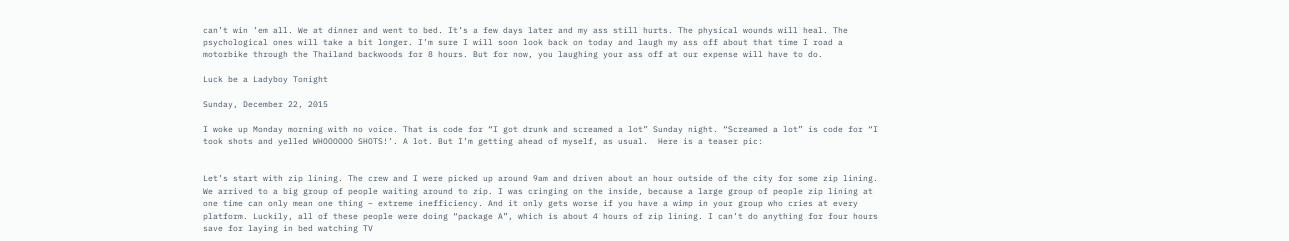can’t win ’em all. We at dinner and went to bed. It’s a few days later and my ass still hurts. The physical wounds will heal. The psychological ones will take a bit longer. I’m sure I will soon look back on today and laugh my ass off about that time I road a motorbike through the Thailand backwoods for 8 hours. But for now, you laughing your ass off at our expense will have to do.

Luck be a Ladyboy Tonight

Sunday, December 22, 2015

I woke up Monday morning with no voice. That is code for “I got drunk and screamed a lot” Sunday night. “Screamed a lot” is code for “I took shots and yelled WHOOOOOO SHOTS!’. A lot. But I’m getting ahead of myself, as usual.  Here is a teaser pic:


Let’s start with zip lining. The crew and I were picked up around 9am and driven about an hour outside of the city for some zip lining. We arrived to a big group of people waiting around to zip. I was cringing on the inside, because a large group of people zip lining at one time can only mean one thing – extreme inefficiency. And it only gets worse if you have a wimp in your group who cries at every platform. Luckily, all of these people were doing “package A”, which is about 4 hours of zip lining. I can’t do anything for four hours save for laying in bed watching TV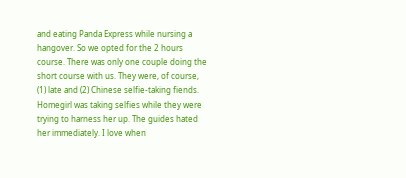and eating Panda Express while nursing a hangover. So we opted for the 2 hours course. There was only one couple doing the short course with us. They were, of course, (1) late and (2) Chinese selfie-taking fiends. Homegirl was taking selfies while they were trying to harness her up. The guides hated her immediately. I love when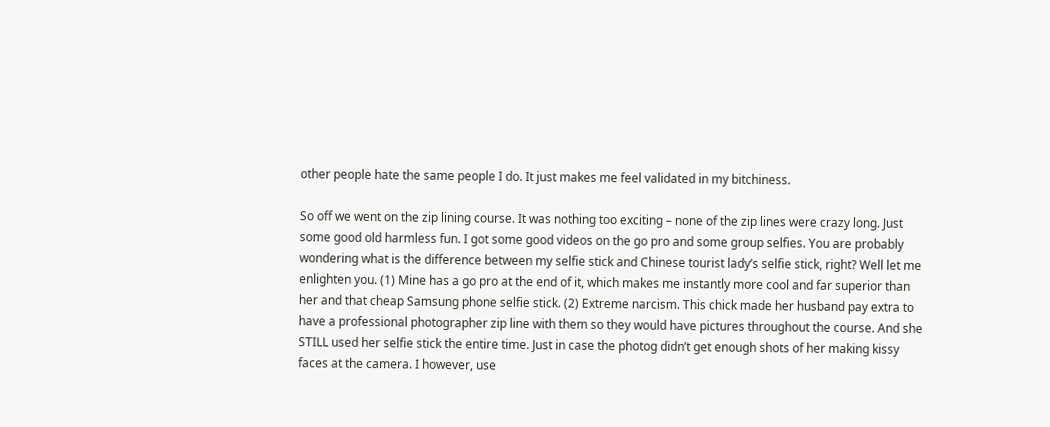other people hate the same people I do. It just makes me feel validated in my bitchiness.

So off we went on the zip lining course. It was nothing too exciting – none of the zip lines were crazy long. Just some good old harmless fun. I got some good videos on the go pro and some group selfies. You are probably wondering what is the difference between my selfie stick and Chinese tourist lady’s selfie stick, right? Well let me enlighten you. (1) Mine has a go pro at the end of it, which makes me instantly more cool and far superior than her and that cheap Samsung phone selfie stick. (2) Extreme narcism. This chick made her husband pay extra to have a professional photographer zip line with them so they would have pictures throughout the course. And she STILL used her selfie stick the entire time. Just in case the photog didn’t get enough shots of her making kissy faces at the camera. I however, use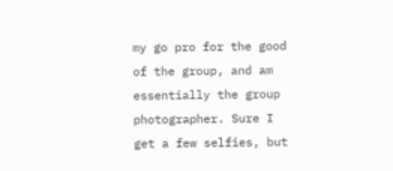my go pro for the good of the group, and am essentially the group photographer. Sure I get a few selfies, but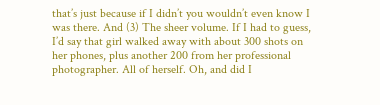that’s just because if I didn’t you wouldn’t even know I was there. And (3) The sheer volume. If I had to guess, I’d say that girl walked away with about 300 shots on her phones, plus another 200 from her professional photographer. All of herself. Oh, and did I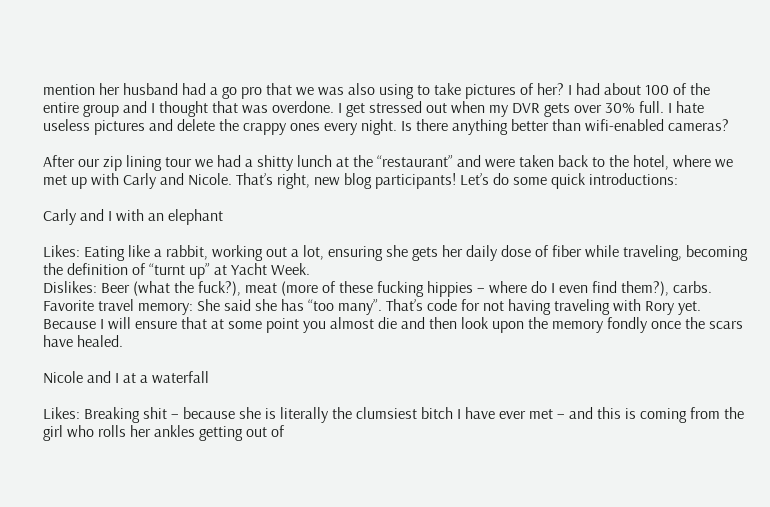mention her husband had a go pro that we was also using to take pictures of her? I had about 100 of the entire group and I thought that was overdone. I get stressed out when my DVR gets over 30% full. I hate useless pictures and delete the crappy ones every night. Is there anything better than wifi-enabled cameras?

After our zip lining tour we had a shitty lunch at the “restaurant” and were taken back to the hotel, where we met up with Carly and Nicole. That’s right, new blog participants! Let’s do some quick introductions:

Carly and I with an elephant

Likes: Eating like a rabbit, working out a lot, ensuring she gets her daily dose of fiber while traveling, becoming the definition of “turnt up” at Yacht Week.
Dislikes: Beer (what the fuck?), meat (more of these fucking hippies – where do I even find them?), carbs.
Favorite travel memory: She said she has “too many”. That’s code for not having traveling with Rory yet. Because I will ensure that at some point you almost die and then look upon the memory fondly once the scars have healed.

Nicole and I at a waterfall

Likes: Breaking shit – because she is literally the clumsiest bitch I have ever met – and this is coming from the girl who rolls her ankles getting out of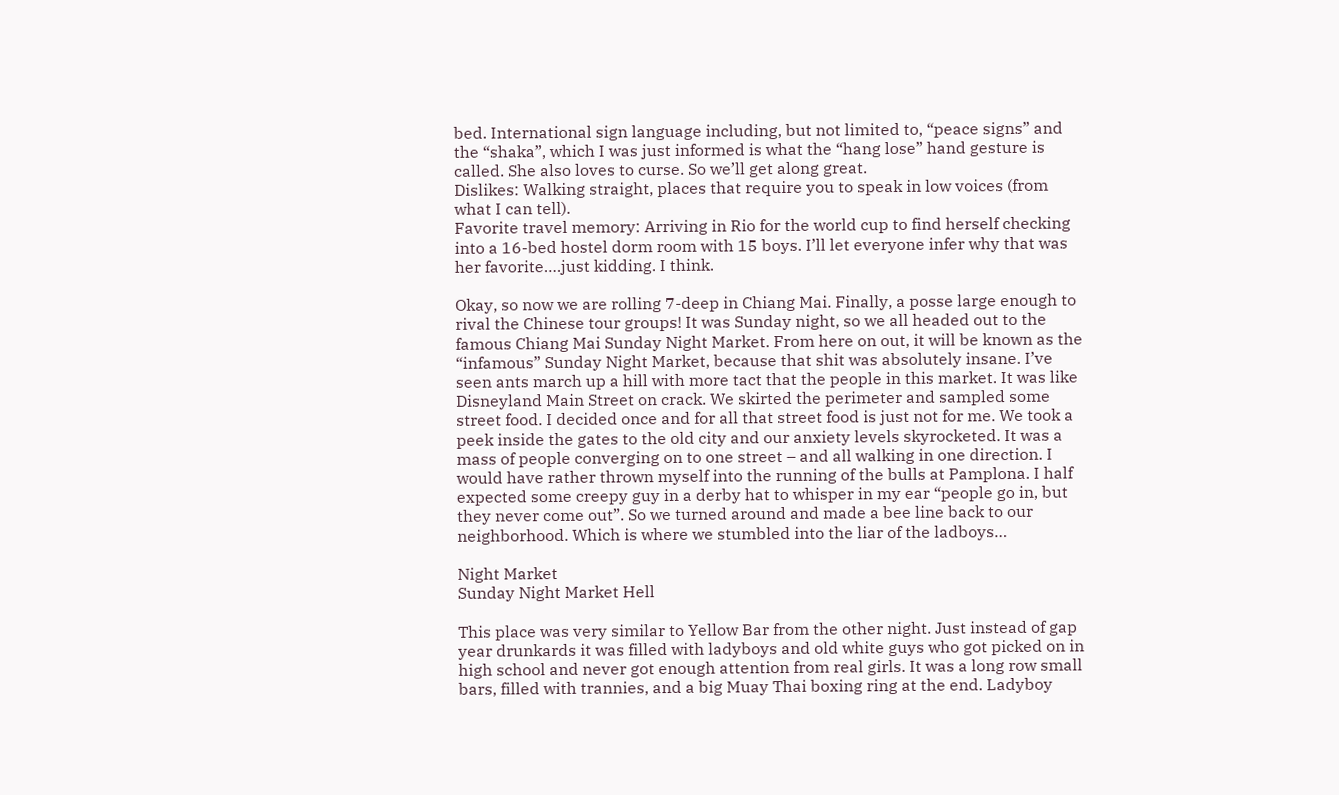bed. International sign language including, but not limited to, “peace signs” and the “shaka”, which I was just informed is what the “hang lose” hand gesture is called. She also loves to curse. So we’ll get along great.
Dislikes: Walking straight, places that require you to speak in low voices (from what I can tell).
Favorite travel memory: Arriving in Rio for the world cup to find herself checking into a 16-bed hostel dorm room with 15 boys. I’ll let everyone infer why that was her favorite….just kidding. I think.

Okay, so now we are rolling 7-deep in Chiang Mai. Finally, a posse large enough to rival the Chinese tour groups! It was Sunday night, so we all headed out to the famous Chiang Mai Sunday Night Market. From here on out, it will be known as the “infamous” Sunday Night Market, because that shit was absolutely insane. I’ve seen ants march up a hill with more tact that the people in this market. It was like Disneyland Main Street on crack. We skirted the perimeter and sampled some street food. I decided once and for all that street food is just not for me. We took a peek inside the gates to the old city and our anxiety levels skyrocketed. It was a mass of people converging on to one street – and all walking in one direction. I would have rather thrown myself into the running of the bulls at Pamplona. I half expected some creepy guy in a derby hat to whisper in my ear “people go in, but they never come out”. So we turned around and made a bee line back to our neighborhood. Which is where we stumbled into the liar of the ladboys…

Night Market
Sunday Night Market Hell

This place was very similar to Yellow Bar from the other night. Just instead of gap year drunkards it was filled with ladyboys and old white guys who got picked on in high school and never got enough attention from real girls. It was a long row small bars, filled with trannies, and a big Muay Thai boxing ring at the end. Ladyboy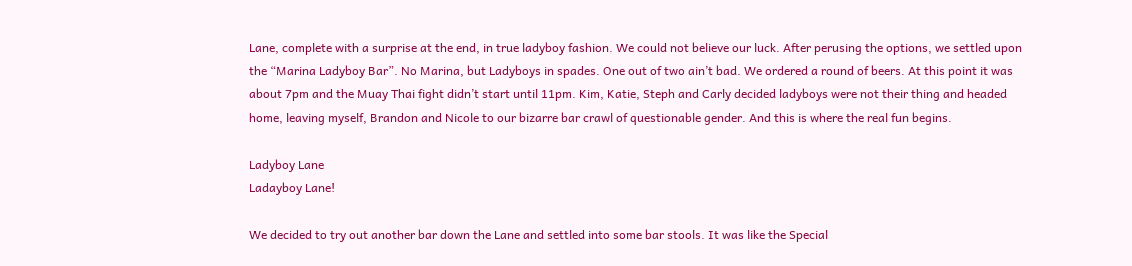Lane, complete with a surprise at the end, in true ladyboy fashion. We could not believe our luck. After perusing the options, we settled upon the “Marina Ladyboy Bar”. No Marina, but Ladyboys in spades. One out of two ain’t bad. We ordered a round of beers. At this point it was about 7pm and the Muay Thai fight didn’t start until 11pm. Kim, Katie, Steph and Carly decided ladyboys were not their thing and headed home, leaving myself, Brandon and Nicole to our bizarre bar crawl of questionable gender. And this is where the real fun begins.

Ladyboy Lane
Ladayboy Lane!

We decided to try out another bar down the Lane and settled into some bar stools. It was like the Special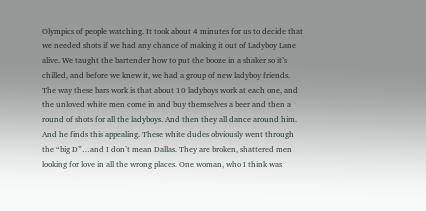Olympics of people watching. It took about 4 minutes for us to decide that we needed shots if we had any chance of making it out of Ladyboy Lane alive. We taught the bartender how to put the booze in a shaker so it’s chilled, and before we knew it, we had a group of new ladyboy friends. The way these bars work is that about 10 ladyboys work at each one, and the unloved white men come in and buy themselves a beer and then a round of shots for all the ladyboys. And then they all dance around him. And he finds this appealing. These white dudes obviously went through the “big D”…and I don’t mean Dallas. They are broken, shattered men looking for love in all the wrong places. One woman, who I think was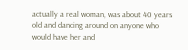actually a real woman, was about 40 years old and dancing around on anyone who would have her and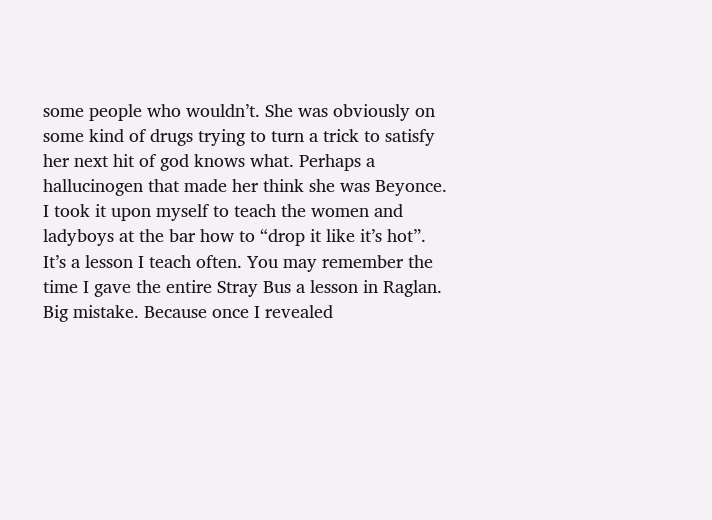some people who wouldn’t. She was obviously on some kind of drugs trying to turn a trick to satisfy her next hit of god knows what. Perhaps a hallucinogen that made her think she was Beyonce. I took it upon myself to teach the women and ladyboys at the bar how to “drop it like it’s hot”. It’s a lesson I teach often. You may remember the time I gave the entire Stray Bus a lesson in Raglan. Big mistake. Because once I revealed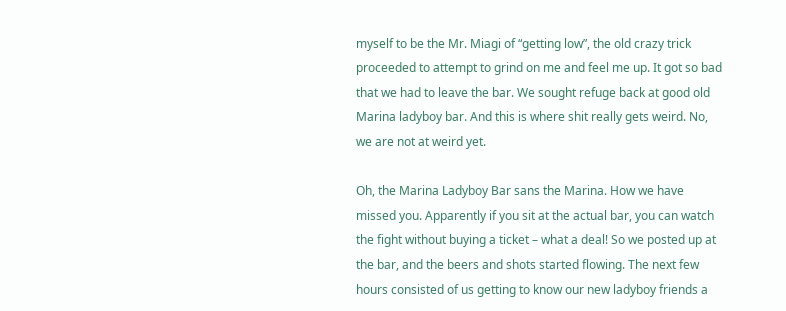myself to be the Mr. Miagi of “getting low”, the old crazy trick proceeded to attempt to grind on me and feel me up. It got so bad that we had to leave the bar. We sought refuge back at good old Marina ladyboy bar. And this is where shit really gets weird. No, we are not at weird yet.

Oh, the Marina Ladyboy Bar sans the Marina. How we have missed you. Apparently if you sit at the actual bar, you can watch the fight without buying a ticket – what a deal! So we posted up at the bar, and the beers and shots started flowing. The next few hours consisted of us getting to know our new ladyboy friends a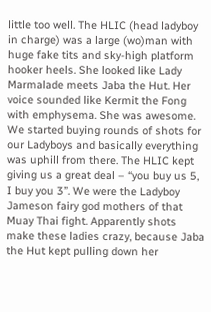little too well. The HLIC (head ladyboy in charge) was a large (wo)man with huge fake tits and sky-high platform hooker heels. She looked like Lady Marmalade meets Jaba the Hut. Her voice sounded like Kermit the Fong with emphysema. She was awesome. We started buying rounds of shots for our Ladyboys and basically everything was uphill from there. The HLIC kept giving us a great deal – “you buy us 5, I buy you 3”. We were the Ladyboy Jameson fairy god mothers of that Muay Thai fight. Apparently shots make these ladies crazy, because Jaba the Hut kept pulling down her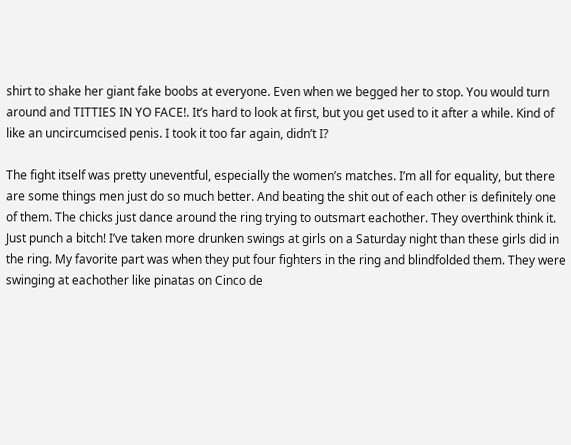shirt to shake her giant fake boobs at everyone. Even when we begged her to stop. You would turn around and TITTIES IN YO FACE!. It’s hard to look at first, but you get used to it after a while. Kind of like an uncircumcised penis. I took it too far again, didn’t I?

The fight itself was pretty uneventful, especially the women’s matches. I’m all for equality, but there are some things men just do so much better. And beating the shit out of each other is definitely one of them. The chicks just dance around the ring trying to outsmart eachother. They overthink think it. Just punch a bitch! I’ve taken more drunken swings at girls on a Saturday night than these girls did in the ring. My favorite part was when they put four fighters in the ring and blindfolded them. They were swinging at eachother like pinatas on Cinco de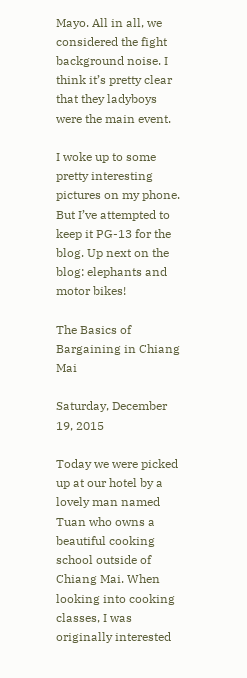Mayo. All in all, we considered the fight background noise. I think it’s pretty clear that they ladyboys were the main event.

I woke up to some pretty interesting pictures on my phone. But I’ve attempted to keep it PG-13 for the blog. Up next on the blog: elephants and motor bikes!

The Basics of Bargaining in Chiang Mai

Saturday, December 19, 2015

Today we were picked up at our hotel by a lovely man named Tuan who owns a beautiful cooking school outside of Chiang Mai. When looking into cooking classes, I was originally interested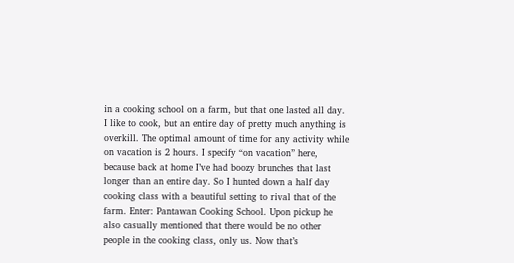in a cooking school on a farm, but that one lasted all day. I like to cook, but an entire day of pretty much anything is overkill. The optimal amount of time for any activity while on vacation is 2 hours. I specify “on vacation” here, because back at home I’ve had boozy brunches that last longer than an entire day. So I hunted down a half day cooking class with a beautiful setting to rival that of the farm. Enter: Pantawan Cooking School. Upon pickup he also casually mentioned that there would be no other people in the cooking class, only us. Now that’s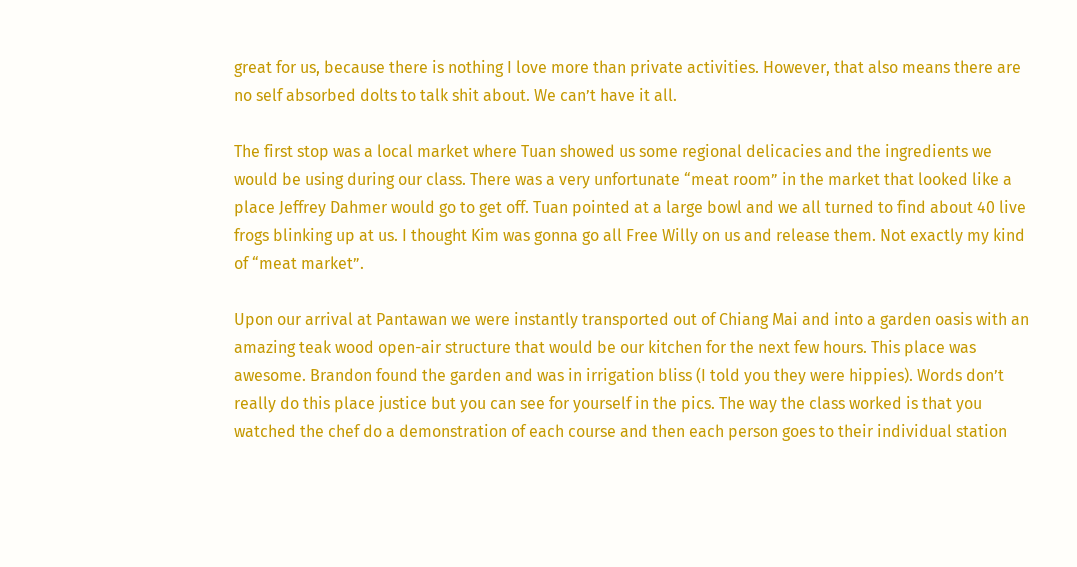great for us, because there is nothing I love more than private activities. However, that also means there are no self absorbed dolts to talk shit about. We can’t have it all.

The first stop was a local market where Tuan showed us some regional delicacies and the ingredients we would be using during our class. There was a very unfortunate “meat room” in the market that looked like a place Jeffrey Dahmer would go to get off. Tuan pointed at a large bowl and we all turned to find about 40 live frogs blinking up at us. I thought Kim was gonna go all Free Willy on us and release them. Not exactly my kind of “meat market”.

Upon our arrival at Pantawan we were instantly transported out of Chiang Mai and into a garden oasis with an amazing teak wood open-air structure that would be our kitchen for the next few hours. This place was awesome. Brandon found the garden and was in irrigation bliss (I told you they were hippies). Words don’t really do this place justice but you can see for yourself in the pics. The way the class worked is that you watched the chef do a demonstration of each course and then each person goes to their individual station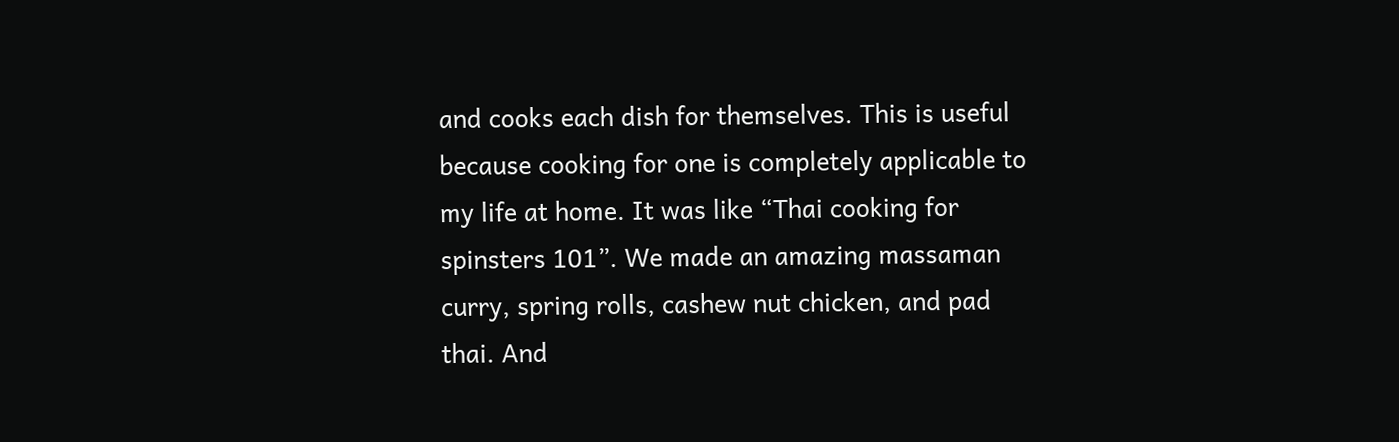and cooks each dish for themselves. This is useful because cooking for one is completely applicable to my life at home. It was like “Thai cooking for spinsters 101”. We made an amazing massaman curry, spring rolls, cashew nut chicken, and pad thai. And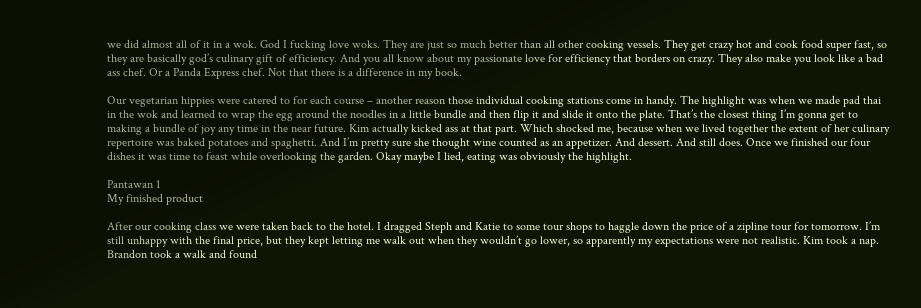we did almost all of it in a wok. God I fucking love woks. They are just so much better than all other cooking vessels. They get crazy hot and cook food super fast, so they are basically god’s culinary gift of efficiency. And you all know about my passionate love for efficiency that borders on crazy. They also make you look like a bad ass chef. Or a Panda Express chef. Not that there is a difference in my book.

Our vegetarian hippies were catered to for each course – another reason those individual cooking stations come in handy. The highlight was when we made pad thai in the wok and learned to wrap the egg around the noodles in a little bundle and then flip it and slide it onto the plate. That’s the closest thing I’m gonna get to making a bundle of joy any time in the near future. Kim actually kicked ass at that part. Which shocked me, because when we lived together the extent of her culinary repertoire was baked potatoes and spaghetti. And I’m pretty sure she thought wine counted as an appetizer. And dessert. And still does. Once we finished our four dishes it was time to feast while overlooking the garden. Okay maybe I lied, eating was obviously the highlight.

Pantawan 1
My finished product

After our cooking class we were taken back to the hotel. I dragged Steph and Katie to some tour shops to haggle down the price of a zipline tour for tomorrow. I’m still unhappy with the final price, but they kept letting me walk out when they wouldn’t go lower, so apparently my expectations were not realistic. Kim took a nap. Brandon took a walk and found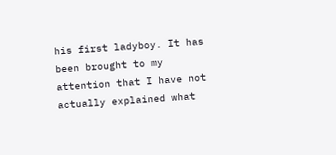his first ladyboy. It has been brought to my attention that I have not actually explained what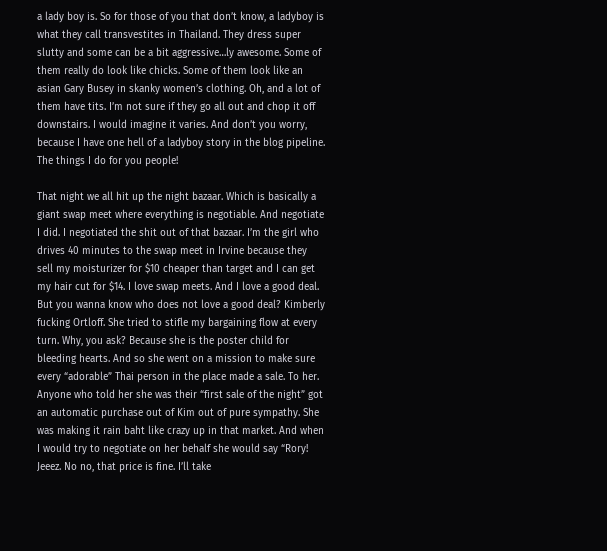a lady boy is. So for those of you that don’t know, a ladyboy is what they call transvestites in Thailand. They dress super slutty and some can be a bit aggressive…ly awesome. Some of them really do look like chicks. Some of them look like an asian Gary Busey in skanky women’s clothing. Oh, and a lot of them have tits. I’m not sure if they go all out and chop it off downstairs. I would imagine it varies. And don’t you worry, because I have one hell of a ladyboy story in the blog pipeline. The things I do for you people!

That night we all hit up the night bazaar. Which is basically a giant swap meet where everything is negotiable. And negotiate I did. I negotiated the shit out of that bazaar. I’m the girl who drives 40 minutes to the swap meet in Irvine because they sell my moisturizer for $10 cheaper than target and I can get my hair cut for $14. I love swap meets. And I love a good deal. But you wanna know who does not love a good deal? Kimberly fucking Ortloff. She tried to stifle my bargaining flow at every turn. Why, you ask? Because she is the poster child for bleeding hearts. And so she went on a mission to make sure every “adorable” Thai person in the place made a sale. To her. Anyone who told her she was their “first sale of the night” got an automatic purchase out of Kim out of pure sympathy. She was making it rain baht like crazy up in that market. And when I would try to negotiate on her behalf she would say “Rory! Jeeez. No no, that price is fine. I’ll take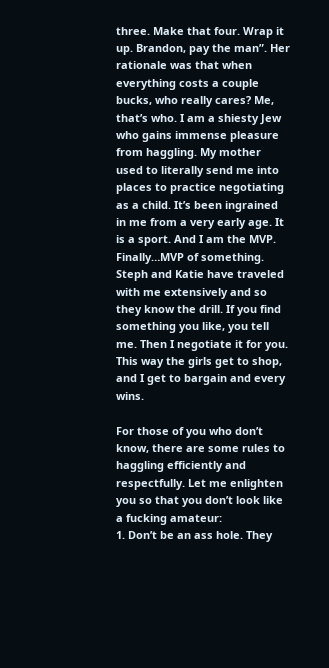three. Make that four. Wrap it up. Brandon, pay the man”. Her rationale was that when everything costs a couple bucks, who really cares? Me, that’s who. I am a shiesty Jew who gains immense pleasure from haggling. My mother used to literally send me into places to practice negotiating as a child. It’s been ingrained in me from a very early age. It is a sport. And I am the MVP. Finally…MVP of something. Steph and Katie have traveled with me extensively and so they know the drill. If you find something you like, you tell me. Then I negotiate it for you. This way the girls get to shop, and I get to bargain and every wins.

For those of you who don’t know, there are some rules to haggling efficiently and respectfully. Let me enlighten you so that you don’t look like a fucking amateur:
1. Don’t be an ass hole. They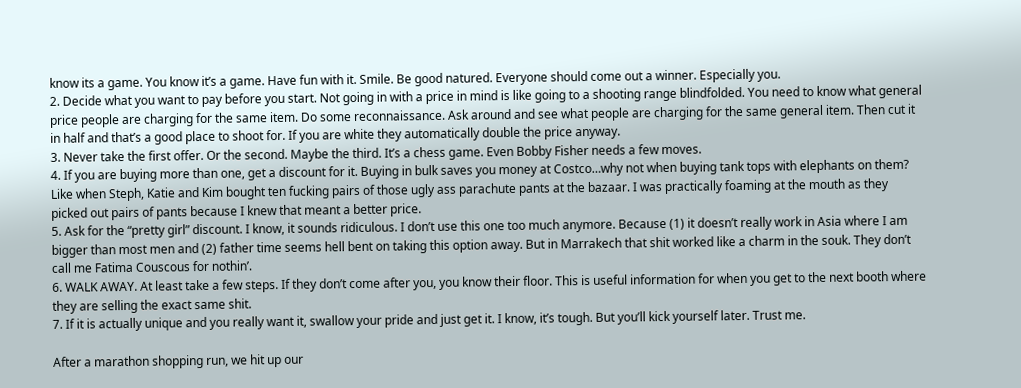know its a game. You know it’s a game. Have fun with it. Smile. Be good natured. Everyone should come out a winner. Especially you.
2. Decide what you want to pay before you start. Not going in with a price in mind is like going to a shooting range blindfolded. You need to know what general price people are charging for the same item. Do some reconnaissance. Ask around and see what people are charging for the same general item. Then cut it in half and that’s a good place to shoot for. If you are white they automatically double the price anyway.
3. Never take the first offer. Or the second. Maybe the third. It’s a chess game. Even Bobby Fisher needs a few moves.
4. If you are buying more than one, get a discount for it. Buying in bulk saves you money at Costco…why not when buying tank tops with elephants on them? Like when Steph, Katie and Kim bought ten fucking pairs of those ugly ass parachute pants at the bazaar. I was practically foaming at the mouth as they picked out pairs of pants because I knew that meant a better price.
5. Ask for the “pretty girl” discount. I know, it sounds ridiculous. I don’t use this one too much anymore. Because (1) it doesn’t really work in Asia where I am bigger than most men and (2) father time seems hell bent on taking this option away. But in Marrakech that shit worked like a charm in the souk. They don’t call me Fatima Couscous for nothin’.
6. WALK AWAY. At least take a few steps. If they don’t come after you, you know their floor. This is useful information for when you get to the next booth where they are selling the exact same shit.
7. If it is actually unique and you really want it, swallow your pride and just get it. I know, it’s tough. But you’ll kick yourself later. Trust me.

After a marathon shopping run, we hit up our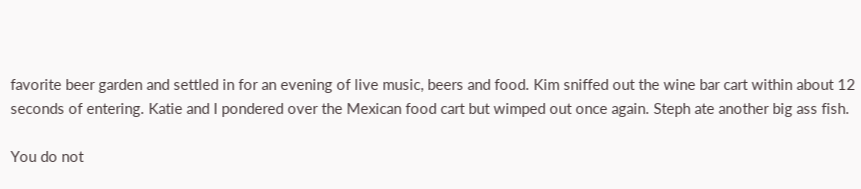favorite beer garden and settled in for an evening of live music, beers and food. Kim sniffed out the wine bar cart within about 12 seconds of entering. Katie and I pondered over the Mexican food cart but wimped out once again. Steph ate another big ass fish.

You do not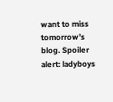want to miss tomorrow’s blog. Spoiler alert: ladyboys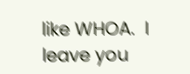like WHOA.  I leave you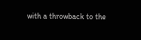with a throwback to the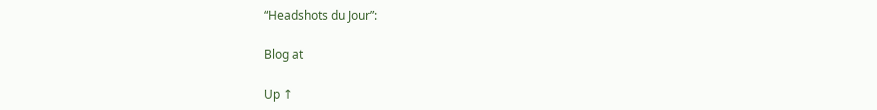“Headshots du Jour”:

Blog at

Up ↑